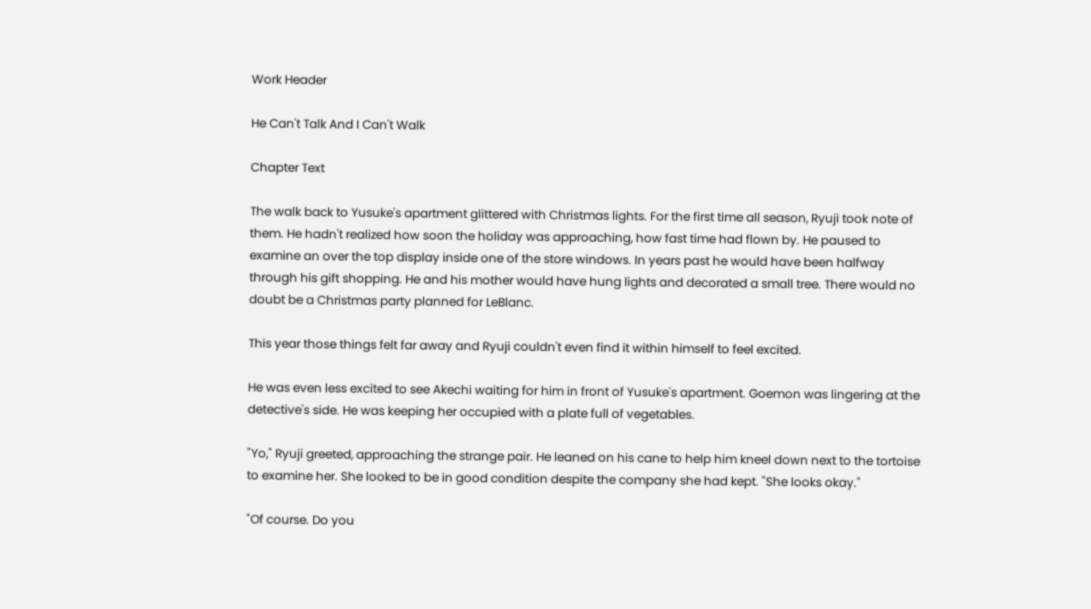Work Header

He Can't Talk And I Can't Walk

Chapter Text

The walk back to Yusuke's apartment glittered with Christmas lights. For the first time all season, Ryuji took note of them. He hadn't realized how soon the holiday was approaching, how fast time had flown by. He paused to examine an over the top display inside one of the store windows. In years past he would have been halfway through his gift shopping. He and his mother would have hung lights and decorated a small tree. There would no doubt be a Christmas party planned for LeBlanc.

This year those things felt far away and Ryuji couldn't even find it within himself to feel excited.

He was even less excited to see Akechi waiting for him in front of Yusuke's apartment. Goemon was lingering at the detective's side. He was keeping her occupied with a plate full of vegetables.

"Yo," Ryuji greeted, approaching the strange pair. He leaned on his cane to help him kneel down next to the tortoise to examine her. She looked to be in good condition despite the company she had kept. "She looks okay."

"Of course. Do you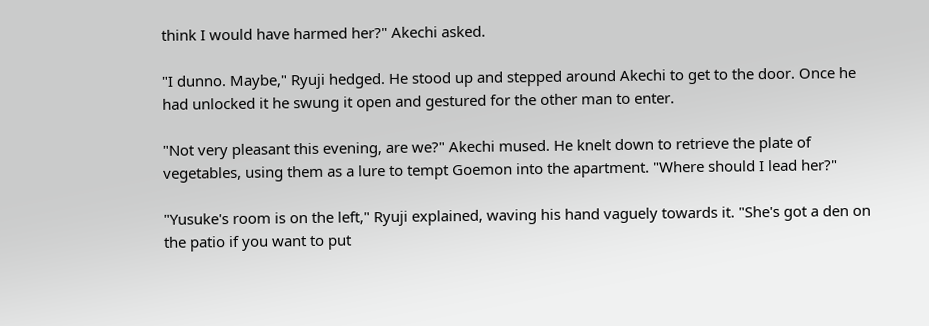think I would have harmed her?" Akechi asked.

"I dunno. Maybe," Ryuji hedged. He stood up and stepped around Akechi to get to the door. Once he had unlocked it he swung it open and gestured for the other man to enter.

"Not very pleasant this evening, are we?" Akechi mused. He knelt down to retrieve the plate of vegetables, using them as a lure to tempt Goemon into the apartment. "Where should I lead her?"

"Yusuke's room is on the left," Ryuji explained, waving his hand vaguely towards it. "She's got a den on the patio if you want to put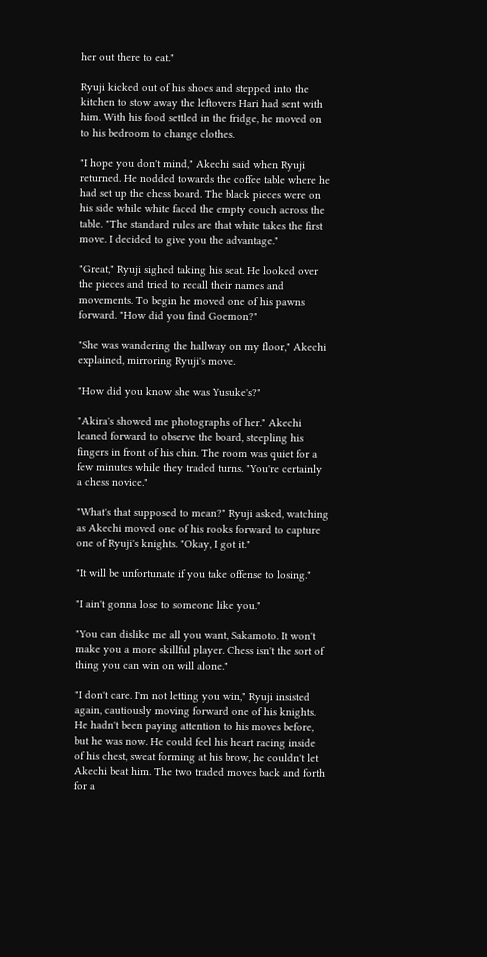her out there to eat."

Ryuji kicked out of his shoes and stepped into the kitchen to stow away the leftovers Hari had sent with him. With his food settled in the fridge, he moved on to his bedroom to change clothes.

"I hope you don't mind," Akechi said when Ryuji returned. He nodded towards the coffee table where he had set up the chess board. The black pieces were on his side while white faced the empty couch across the table. "The standard rules are that white takes the first move. I decided to give you the advantage."

"Great," Ryuji sighed taking his seat. He looked over the pieces and tried to recall their names and movements. To begin he moved one of his pawns forward. "How did you find Goemon?"

"She was wandering the hallway on my floor," Akechi explained, mirroring Ryuji's move.

"How did you know she was Yusuke's?"

"Akira's showed me photographs of her." Akechi leaned forward to observe the board, steepling his fingers in front of his chin. The room was quiet for a few minutes while they traded turns. "You're certainly a chess novice."

"What's that supposed to mean?" Ryuji asked, watching as Akechi moved one of his rooks forward to capture one of Ryuji's knights. "Okay, I got it."

"It will be unfortunate if you take offense to losing."

"I ain't gonna lose to someone like you."

"You can dislike me all you want, Sakamoto. It won't make you a more skillful player. Chess isn't the sort of thing you can win on will alone."

"I don't care. I'm not letting you win," Ryuji insisted again, cautiously moving forward one of his knights. He hadn't been paying attention to his moves before, but he was now. He could feel his heart racing inside of his chest, sweat forming at his brow, he couldn't let Akechi beat him. The two traded moves back and forth for a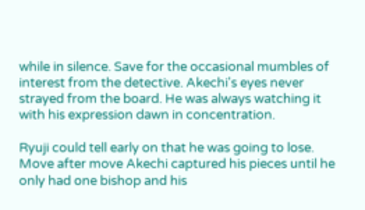while in silence. Save for the occasional mumbles of interest from the detective. Akechi's eyes never strayed from the board. He was always watching it with his expression dawn in concentration.

Ryuji could tell early on that he was going to lose. Move after move Akechi captured his pieces until he only had one bishop and his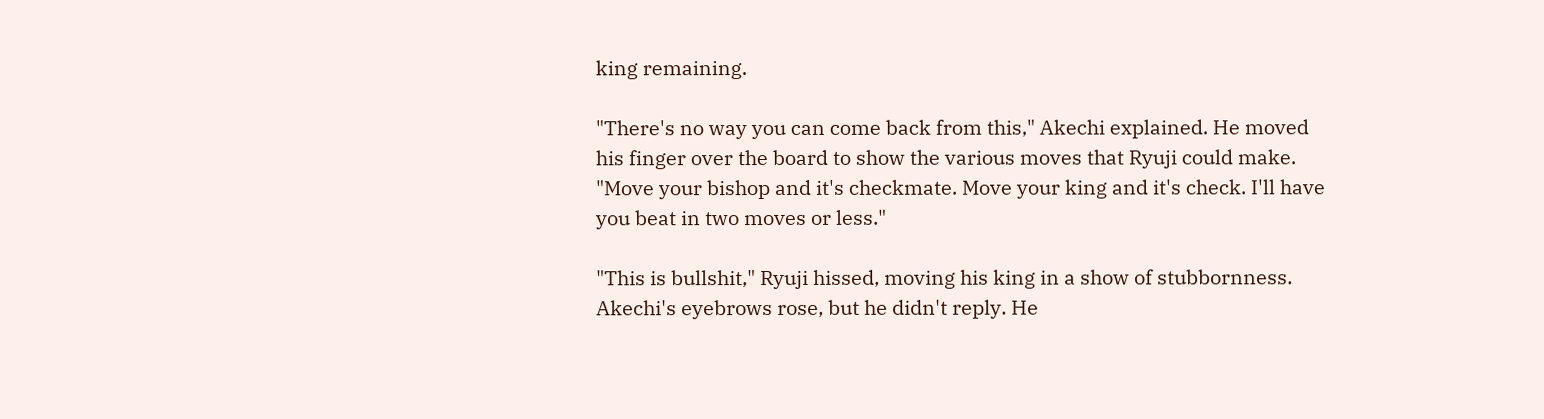king remaining.

"There's no way you can come back from this," Akechi explained. He moved his finger over the board to show the various moves that Ryuji could make. "Move your bishop and it's checkmate. Move your king and it's check. I'll have you beat in two moves or less."

"This is bullshit," Ryuji hissed, moving his king in a show of stubbornness. Akechi's eyebrows rose, but he didn't reply. He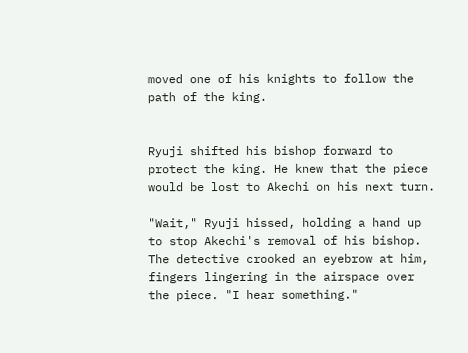moved one of his knights to follow the path of the king.


Ryuji shifted his bishop forward to protect the king. He knew that the piece would be lost to Akechi on his next turn.

"Wait," Ryuji hissed, holding a hand up to stop Akechi's removal of his bishop. The detective crooked an eyebrow at him, fingers lingering in the airspace over the piece. "I hear something."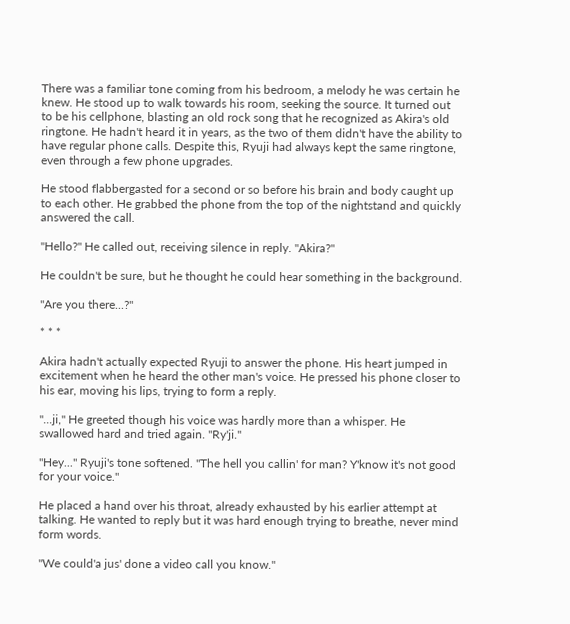There was a familiar tone coming from his bedroom, a melody he was certain he knew. He stood up to walk towards his room, seeking the source. It turned out to be his cellphone, blasting an old rock song that he recognized as Akira's old ringtone. He hadn't heard it in years, as the two of them didn't have the ability to have regular phone calls. Despite this, Ryuji had always kept the same ringtone, even through a few phone upgrades.

He stood flabbergasted for a second or so before his brain and body caught up to each other. He grabbed the phone from the top of the nightstand and quickly answered the call.

"Hello?" He called out, receiving silence in reply. "Akira?"

He couldn't be sure, but he thought he could hear something in the background.

"Are you there...?"

* * *

Akira hadn't actually expected Ryuji to answer the phone. His heart jumped in excitement when he heard the other man's voice. He pressed his phone closer to his ear, moving his lips, trying to form a reply.

"...ji," He greeted though his voice was hardly more than a whisper. He swallowed hard and tried again. "Ry'ji."

"Hey..." Ryuji's tone softened. "The hell you callin' for man? Y'know it's not good for your voice."

He placed a hand over his throat, already exhausted by his earlier attempt at talking. He wanted to reply but it was hard enough trying to breathe, never mind form words.

"We could'a jus' done a video call you know."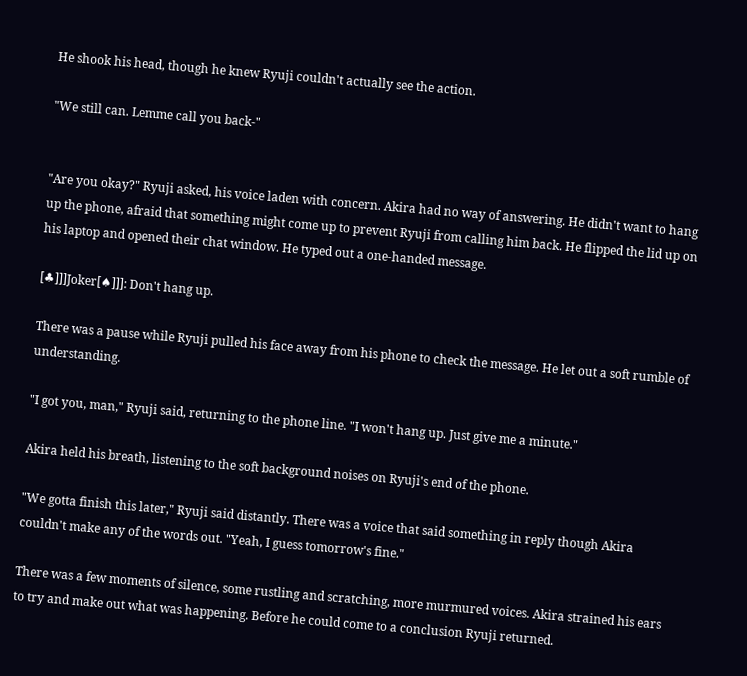He shook his head, though he knew Ryuji couldn't actually see the action.

"We still can. Lemme call you back-"


"Are you okay?" Ryuji asked, his voice laden with concern. Akira had no way of answering. He didn't want to hang up the phone, afraid that something might come up to prevent Ryuji from calling him back. He flipped the lid up on his laptop and opened their chat window. He typed out a one-handed message.

[♣]]]Joker[♠]]]: Don't hang up.

There was a pause while Ryuji pulled his face away from his phone to check the message. He let out a soft rumble of understanding.

"I got you, man," Ryuji said, returning to the phone line. "I won't hang up. Just give me a minute."

Akira held his breath, listening to the soft background noises on Ryuji's end of the phone.

"We gotta finish this later," Ryuji said distantly. There was a voice that said something in reply though Akira couldn't make any of the words out. "Yeah, I guess tomorrow's fine."

There was a few moments of silence, some rustling and scratching, more murmured voices. Akira strained his ears to try and make out what was happening. Before he could come to a conclusion Ryuji returned.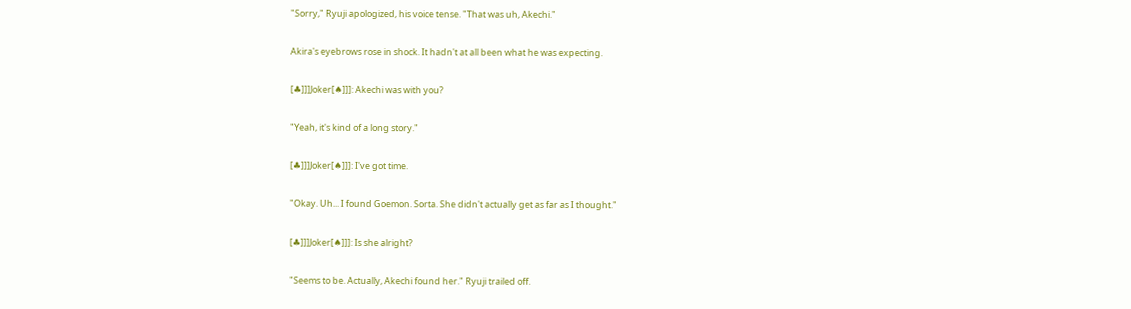"Sorry," Ryuji apologized, his voice tense. "That was uh, Akechi."

Akira's eyebrows rose in shock. It hadn't at all been what he was expecting.

[♣]]]Joker[♠]]]: Akechi was with you?

"Yeah, it's kind of a long story."

[♣]]]Joker[♠]]]: I've got time.

"Okay. Uh... I found Goemon. Sorta. She didn't actually get as far as I thought."

[♣]]]Joker[♠]]]: Is she alright?

"Seems to be. Actually, Akechi found her." Ryuji trailed off.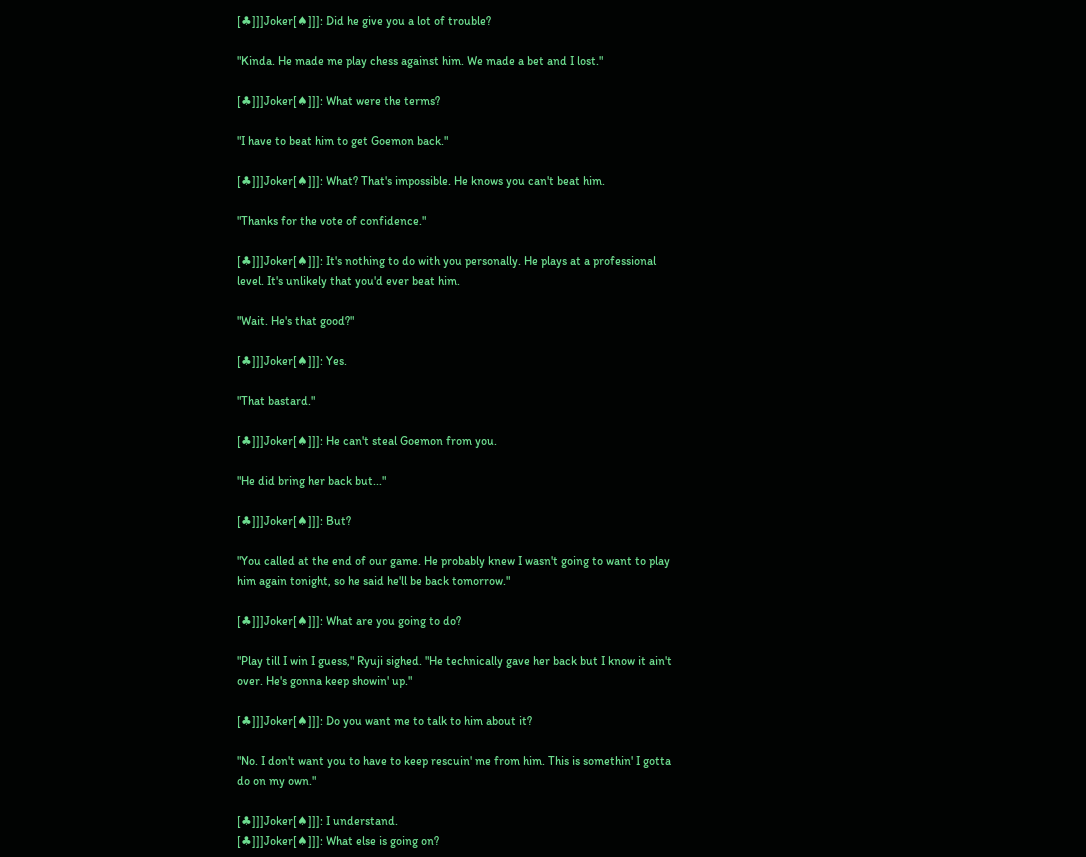[♣]]]Joker[♠]]]: Did he give you a lot of trouble?

"Kinda. He made me play chess against him. We made a bet and I lost."

[♣]]]Joker[♠]]]: What were the terms?

"I have to beat him to get Goemon back."

[♣]]]Joker[♠]]]: What? That's impossible. He knows you can't beat him.

"Thanks for the vote of confidence."

[♣]]]Joker[♠]]]: It's nothing to do with you personally. He plays at a professional level. It's unlikely that you'd ever beat him.

"Wait. He's that good?"

[♣]]]Joker[♠]]]: Yes.

"That bastard."

[♣]]]Joker[♠]]]: He can't steal Goemon from you.

"He did bring her back but..."

[♣]]]Joker[♠]]]: But?

"You called at the end of our game. He probably knew I wasn't going to want to play him again tonight, so he said he'll be back tomorrow."

[♣]]]Joker[♠]]]: What are you going to do?

"Play till I win I guess," Ryuji sighed. "He technically gave her back but I know it ain't over. He's gonna keep showin' up."

[♣]]]Joker[♠]]]: Do you want me to talk to him about it?

"No. I don't want you to have to keep rescuin' me from him. This is somethin' I gotta do on my own."

[♣]]]Joker[♠]]]: I understand.
[♣]]]Joker[♠]]]: What else is going on?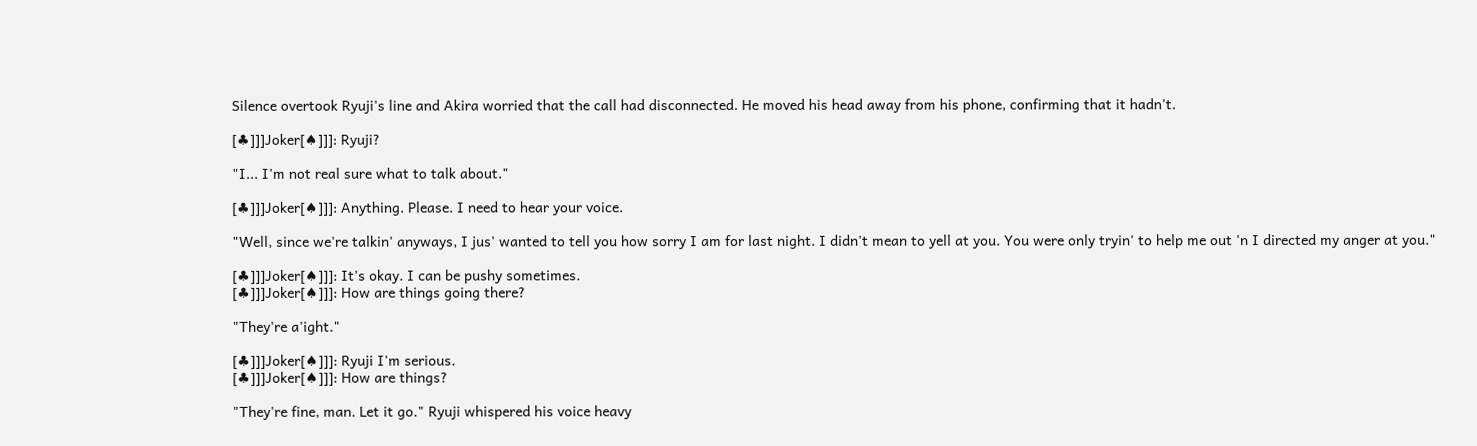Silence overtook Ryuji's line and Akira worried that the call had disconnected. He moved his head away from his phone, confirming that it hadn't.

[♣]]]Joker[♠]]]: Ryuji?

"I... I'm not real sure what to talk about."

[♣]]]Joker[♠]]]: Anything. Please. I need to hear your voice.

"Well, since we're talkin' anyways, I jus' wanted to tell you how sorry I am for last night. I didn't mean to yell at you. You were only tryin' to help me out 'n I directed my anger at you."

[♣]]]Joker[♠]]]: It's okay. I can be pushy sometimes.
[♣]]]Joker[♠]]]: How are things going there?

"They're a'ight."

[♣]]]Joker[♠]]]: Ryuji I'm serious.
[♣]]]Joker[♠]]]: How are things?

"They're fine, man. Let it go." Ryuji whispered his voice heavy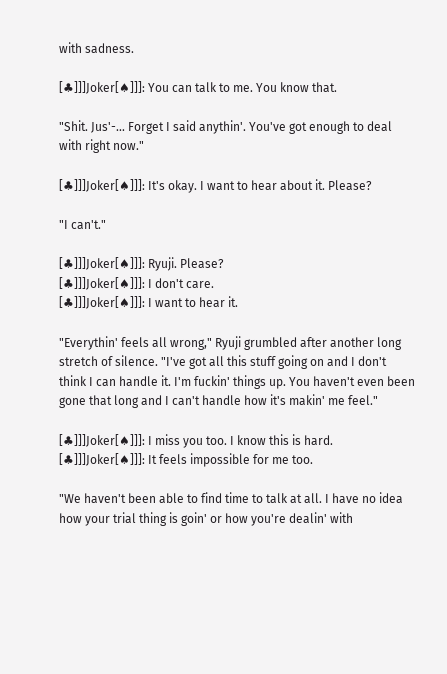with sadness.

[♣]]]Joker[♠]]]: You can talk to me. You know that.

"Shit. Jus'-... Forget I said anythin'. You've got enough to deal with right now."

[♣]]]Joker[♠]]]: It's okay. I want to hear about it. Please?

"I can't."

[♣]]]Joker[♠]]]: Ryuji. Please?
[♣]]]Joker[♠]]]: I don't care.
[♣]]]Joker[♠]]]: I want to hear it.

"Everythin' feels all wrong," Ryuji grumbled after another long stretch of silence. "I've got all this stuff going on and I don't think I can handle it. I'm fuckin' things up. You haven't even been gone that long and I can't handle how it's makin' me feel."

[♣]]]Joker[♠]]]: I miss you too. I know this is hard.
[♣]]]Joker[♠]]]: It feels impossible for me too.

"We haven't been able to find time to talk at all. I have no idea how your trial thing is goin' or how you're dealin' with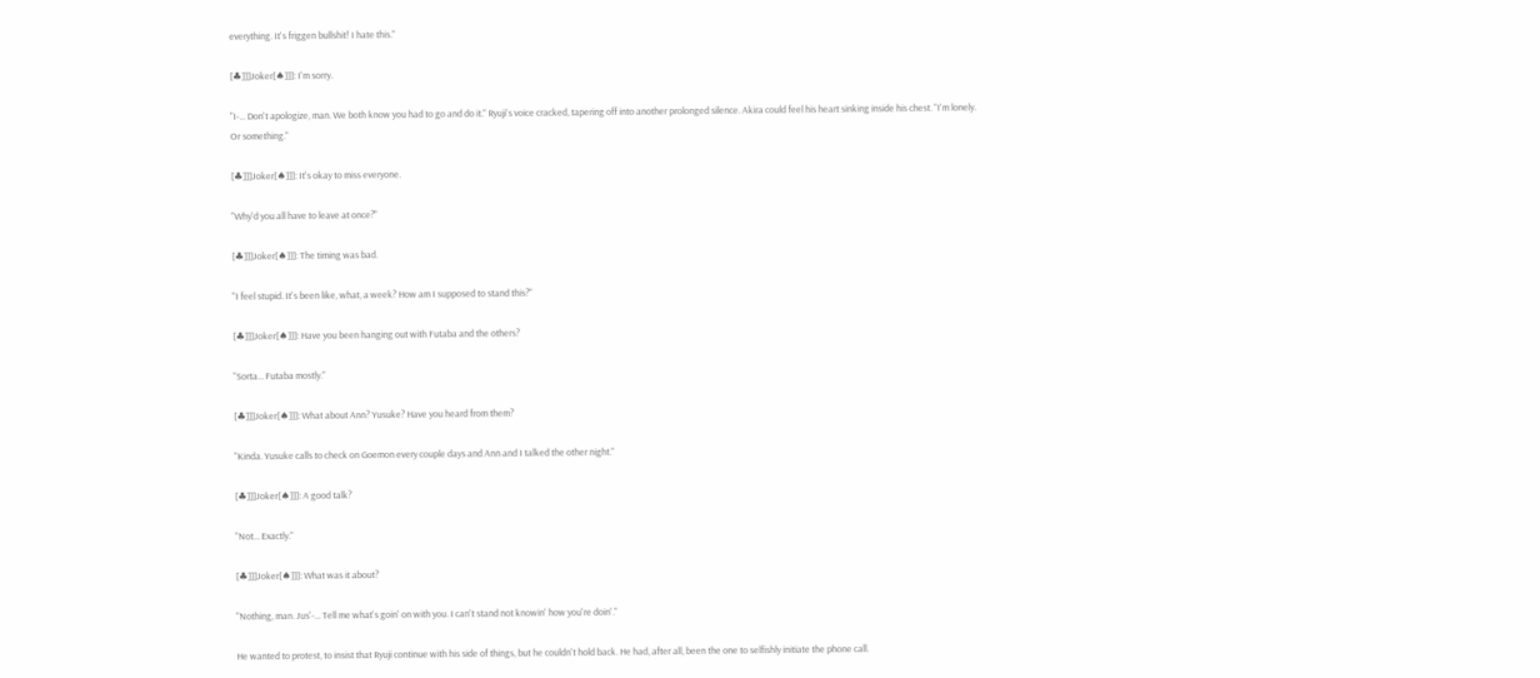everything. It's friggen bullshit! I hate this."

[♣]]]Joker[♠]]]: I'm sorry.

"I-... Don't apologize, man. We both know you had to go and do it." Ryuji's voice cracked, tapering off into another prolonged silence. Akira could feel his heart sinking inside his chest. "I'm lonely. Or something."

[♣]]]Joker[♠]]]: It's okay to miss everyone.

"Why'd you all have to leave at once?"

[♣]]]Joker[♠]]]: The timing was bad.

"I feel stupid. It's been like, what, a week? How am I supposed to stand this?"

[♣]]]Joker[♠]]]: Have you been hanging out with Futaba and the others?

"Sorta... Futaba mostly."

[♣]]]Joker[♠]]]: What about Ann? Yusuke? Have you heard from them?

"Kinda. Yusuke calls to check on Goemon every couple days and Ann and I talked the other night."

[♣]]]Joker[♠]]]: A good talk?

"Not... Exactly."

[♣]]]Joker[♠]]]: What was it about?

"Nothing, man. Jus'-... Tell me what's goin' on with you. I can't stand not knowin' how you're doin'."

He wanted to protest, to insist that Ryuji continue with his side of things, but he couldn't hold back. He had, after all, been the one to selfishly initiate the phone call.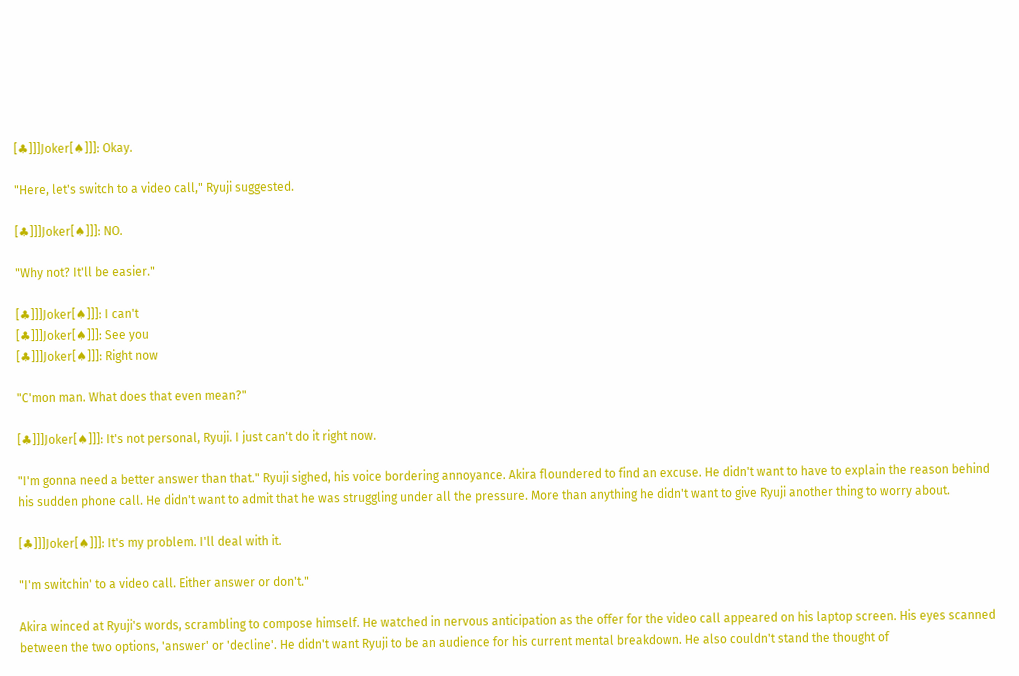[♣]]]Joker[♠]]]: Okay.

"Here, let's switch to a video call," Ryuji suggested.

[♣]]]Joker[♠]]]: NO.

"Why not? It'll be easier."

[♣]]]Joker[♠]]]: I can't
[♣]]]Joker[♠]]]: See you
[♣]]]Joker[♠]]]: Right now

"C'mon man. What does that even mean?"

[♣]]]Joker[♠]]]: It's not personal, Ryuji. I just can't do it right now.

"I'm gonna need a better answer than that." Ryuji sighed, his voice bordering annoyance. Akira floundered to find an excuse. He didn't want to have to explain the reason behind his sudden phone call. He didn't want to admit that he was struggling under all the pressure. More than anything he didn't want to give Ryuji another thing to worry about.

[♣]]]Joker[♠]]]: It's my problem. I'll deal with it.

"I'm switchin' to a video call. Either answer or don't."

Akira winced at Ryuji's words, scrambling to compose himself. He watched in nervous anticipation as the offer for the video call appeared on his laptop screen. His eyes scanned between the two options, 'answer' or 'decline'. He didn't want Ryuji to be an audience for his current mental breakdown. He also couldn't stand the thought of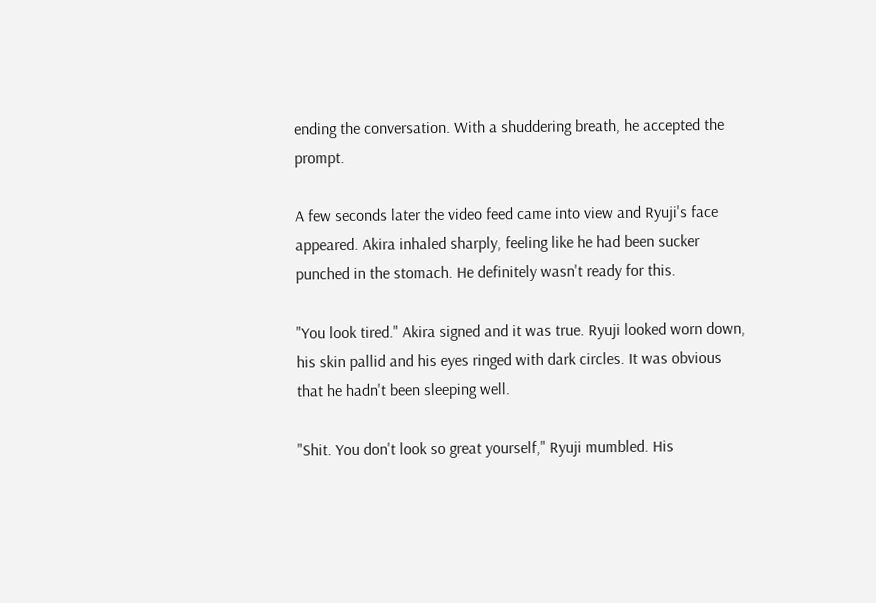ending the conversation. With a shuddering breath, he accepted the prompt.

A few seconds later the video feed came into view and Ryuji's face appeared. Akira inhaled sharply, feeling like he had been sucker punched in the stomach. He definitely wasn't ready for this.

"You look tired." Akira signed and it was true. Ryuji looked worn down, his skin pallid and his eyes ringed with dark circles. It was obvious that he hadn't been sleeping well.

"Shit. You don't look so great yourself," Ryuji mumbled. His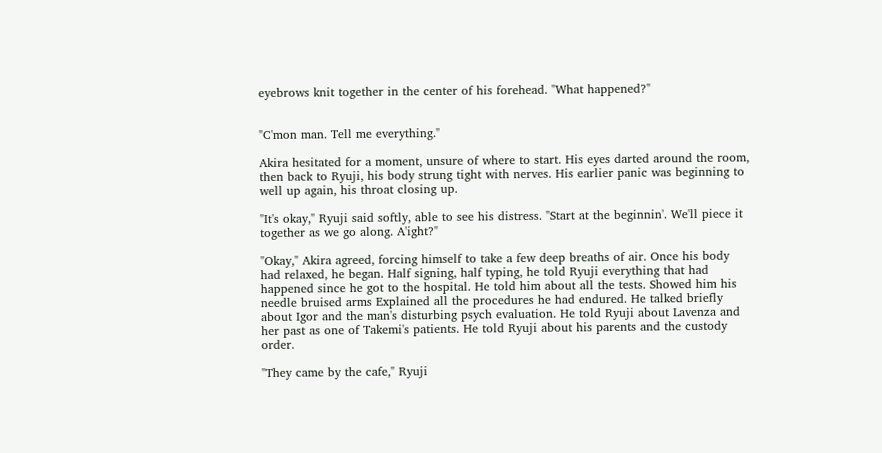eyebrows knit together in the center of his forehead. "What happened?"


"C'mon man. Tell me everything."

Akira hesitated for a moment, unsure of where to start. His eyes darted around the room, then back to Ryuji, his body strung tight with nerves. His earlier panic was beginning to well up again, his throat closing up.

"It's okay," Ryuji said softly, able to see his distress. "Start at the beginnin'. We'll piece it together as we go along. A'ight?"

"Okay," Akira agreed, forcing himself to take a few deep breaths of air. Once his body had relaxed, he began. Half signing, half typing, he told Ryuji everything that had happened since he got to the hospital. He told him about all the tests. Showed him his needle bruised arms Explained all the procedures he had endured. He talked briefly about Igor and the man's disturbing psych evaluation. He told Ryuji about Lavenza and her past as one of Takemi's patients. He told Ryuji about his parents and the custody order.

"They came by the cafe," Ryuji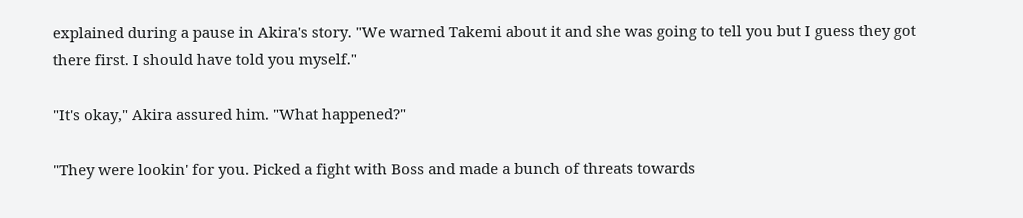explained during a pause in Akira's story. "We warned Takemi about it and she was going to tell you but I guess they got there first. I should have told you myself."

"It's okay," Akira assured him. "What happened?"

"They were lookin' for you. Picked a fight with Boss and made a bunch of threats towards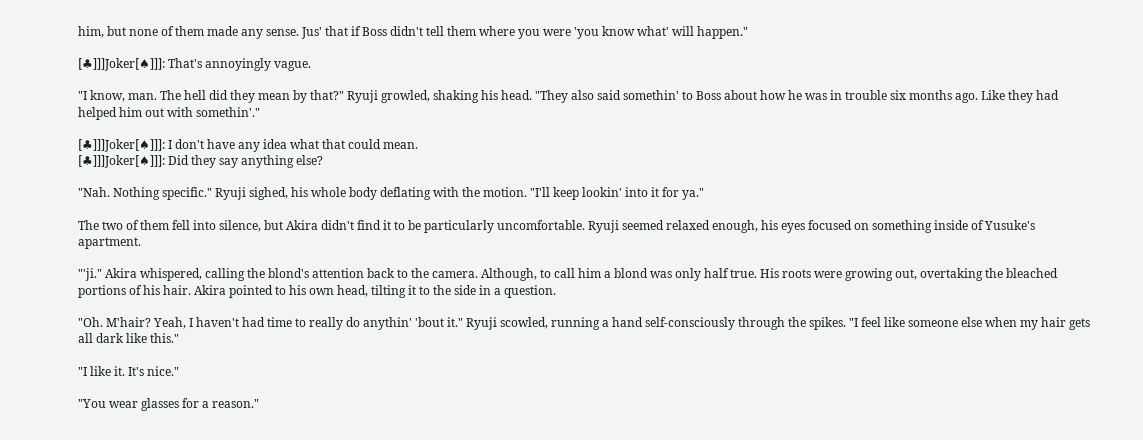him, but none of them made any sense. Jus' that if Boss didn't tell them where you were 'you know what' will happen."

[♣]]]Joker[♠]]]: That's annoyingly vague.

"I know, man. The hell did they mean by that?" Ryuji growled, shaking his head. "They also said somethin' to Boss about how he was in trouble six months ago. Like they had helped him out with somethin'."

[♣]]]Joker[♠]]]: I don't have any idea what that could mean.
[♣]]]Joker[♠]]]: Did they say anything else?

"Nah. Nothing specific." Ryuji sighed, his whole body deflating with the motion. "I'll keep lookin' into it for ya."

The two of them fell into silence, but Akira didn't find it to be particularly uncomfortable. Ryuji seemed relaxed enough, his eyes focused on something inside of Yusuke's apartment.

"'ji." Akira whispered, calling the blond's attention back to the camera. Although, to call him a blond was only half true. His roots were growing out, overtaking the bleached portions of his hair. Akira pointed to his own head, tilting it to the side in a question.

"Oh. M'hair? Yeah, I haven't had time to really do anythin' 'bout it." Ryuji scowled, running a hand self-consciously through the spikes. "I feel like someone else when my hair gets all dark like this."

"I like it. It's nice."

"You wear glasses for a reason."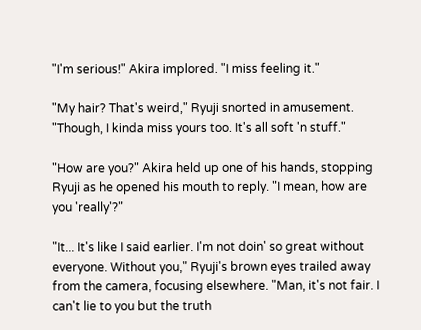"I'm serious!" Akira implored. "I miss feeling it."

"My hair? That's weird," Ryuji snorted in amusement. "Though, I kinda miss yours too. It's all soft 'n stuff."

"How are you?" Akira held up one of his hands, stopping Ryuji as he opened his mouth to reply. "I mean, how are you 'really'?"

"It... It's like I said earlier. I'm not doin' so great without everyone. Without you," Ryuji's brown eyes trailed away from the camera, focusing elsewhere. "Man, it's not fair. I can't lie to you but the truth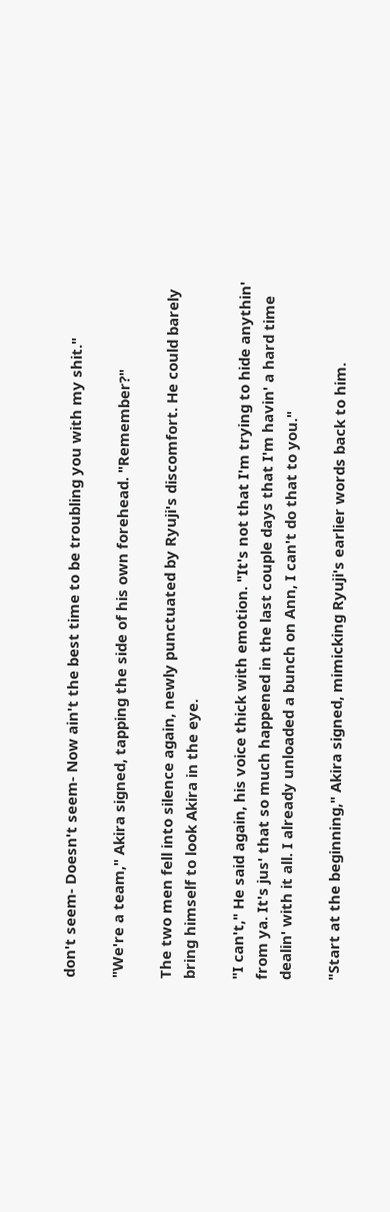don't seem- Doesn't seem- Now ain't the best time to be troubling you with my shit."

"We're a team," Akira signed, tapping the side of his own forehead. "Remember?"

The two men fell into silence again, newly punctuated by Ryuji's discomfort. He could barely bring himself to look Akira in the eye.

"I can't," He said again, his voice thick with emotion. "It's not that I'm trying to hide anythin' from ya. It's jus' that so much happened in the last couple days that I'm havin' a hard time dealin' with it all. I already unloaded a bunch on Ann, I can't do that to you."

"Start at the beginning," Akira signed, mimicking Ryuji's earlier words back to him.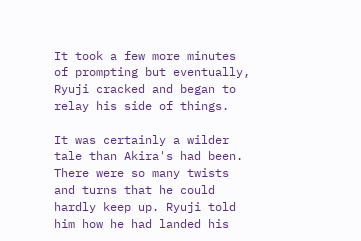It took a few more minutes of prompting but eventually, Ryuji cracked and began to relay his side of things.

It was certainly a wilder tale than Akira's had been. There were so many twists and turns that he could hardly keep up. Ryuji told him how he had landed his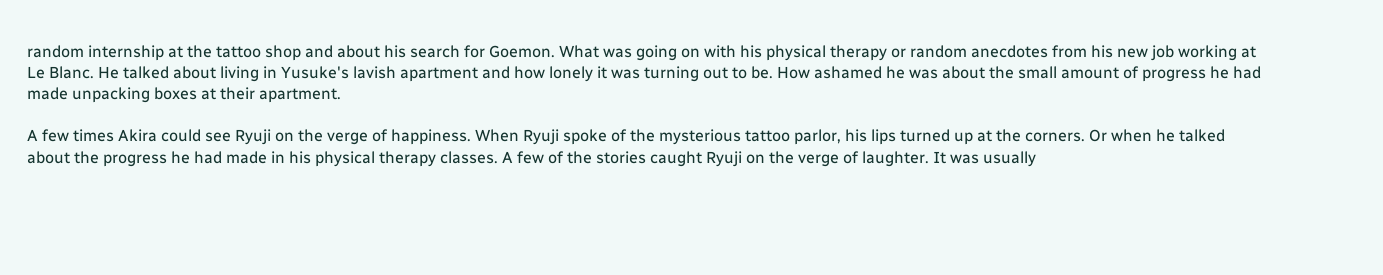random internship at the tattoo shop and about his search for Goemon. What was going on with his physical therapy or random anecdotes from his new job working at Le Blanc. He talked about living in Yusuke's lavish apartment and how lonely it was turning out to be. How ashamed he was about the small amount of progress he had made unpacking boxes at their apartment.

A few times Akira could see Ryuji on the verge of happiness. When Ryuji spoke of the mysterious tattoo parlor, his lips turned up at the corners. Or when he talked about the progress he had made in his physical therapy classes. A few of the stories caught Ryuji on the verge of laughter. It was usually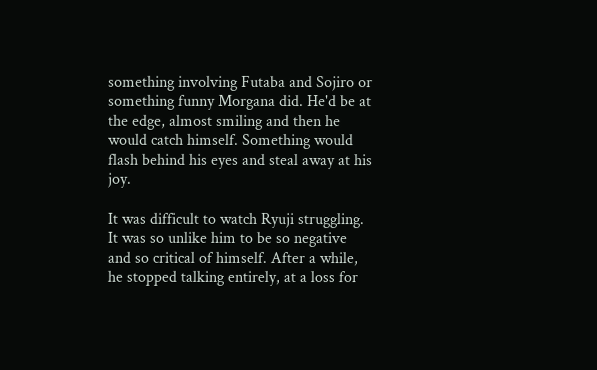something involving Futaba and Sojiro or something funny Morgana did. He'd be at the edge, almost smiling and then he would catch himself. Something would flash behind his eyes and steal away at his joy.

It was difficult to watch Ryuji struggling. It was so unlike him to be so negative and so critical of himself. After a while, he stopped talking entirely, at a loss for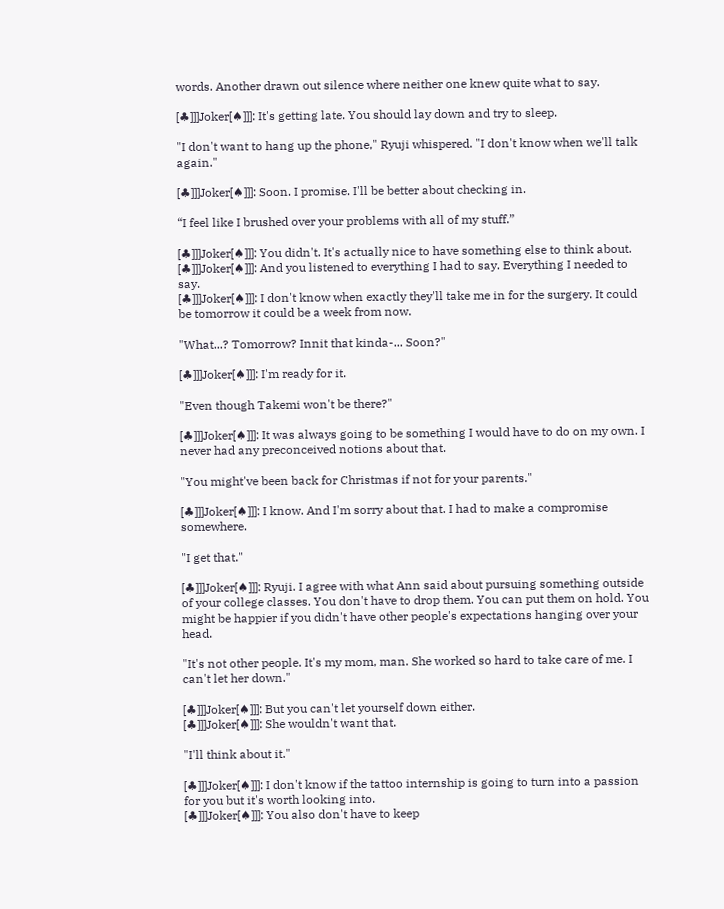words. Another drawn out silence where neither one knew quite what to say.

[♣]]]Joker[♠]]]: It's getting late. You should lay down and try to sleep.

"I don't want to hang up the phone," Ryuji whispered. "I don't know when we'll talk again."

[♣]]]Joker[♠]]]: Soon. I promise. I'll be better about checking in.

“I feel like I brushed over your problems with all of my stuff.”

[♣]]]Joker[♠]]]: You didn't. It's actually nice to have something else to think about.
[♣]]]Joker[♠]]]: And you listened to everything I had to say. Everything I needed to say.
[♣]]]Joker[♠]]]: I don't know when exactly they'll take me in for the surgery. It could be tomorrow it could be a week from now.

"What...? Tomorrow? Innit that kinda-... Soon?"

[♣]]]Joker[♠]]]: I'm ready for it.

"Even though Takemi won't be there?"

[♣]]]Joker[♠]]]: It was always going to be something I would have to do on my own. I never had any preconceived notions about that.

"You might've been back for Christmas if not for your parents."

[♣]]]Joker[♠]]]: I know. And I'm sorry about that. I had to make a compromise somewhere.

"I get that."

[♣]]]Joker[♠]]]: Ryuji. I agree with what Ann said about pursuing something outside of your college classes. You don't have to drop them. You can put them on hold. You might be happier if you didn't have other people's expectations hanging over your head.

"It's not other people. It's my mom, man. She worked so hard to take care of me. I can't let her down."

[♣]]]Joker[♠]]]: But you can't let yourself down either.
[♣]]]Joker[♠]]]: She wouldn't want that.

"I'll think about it."

[♣]]]Joker[♠]]]: I don't know if the tattoo internship is going to turn into a passion for you but it's worth looking into.
[♣]]]Joker[♠]]]: You also don't have to keep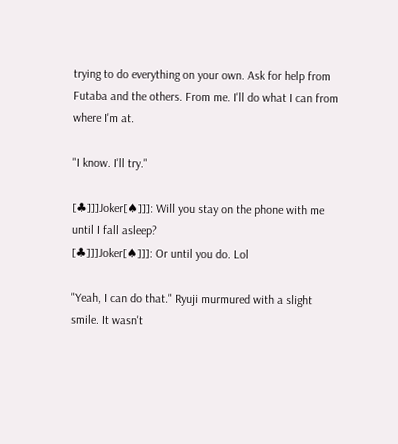trying to do everything on your own. Ask for help from Futaba and the others. From me. I'll do what I can from where I'm at.

"I know. I'll try."

[♣]]]Joker[♠]]]: Will you stay on the phone with me until I fall asleep?
[♣]]]Joker[♠]]]: Or until you do. Lol

"Yeah, I can do that." Ryuji murmured with a slight smile. It wasn't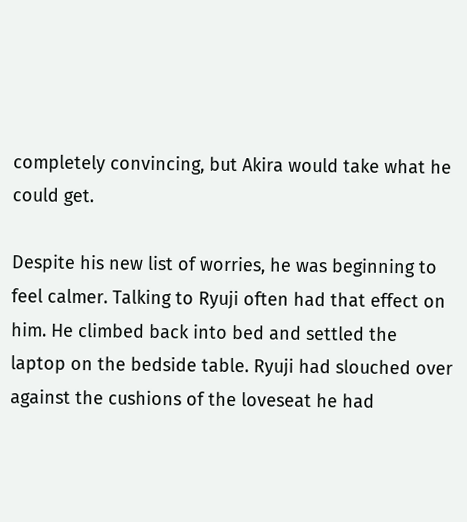completely convincing, but Akira would take what he could get.

Despite his new list of worries, he was beginning to feel calmer. Talking to Ryuji often had that effect on him. He climbed back into bed and settled the laptop on the bedside table. Ryuji had slouched over against the cushions of the loveseat he had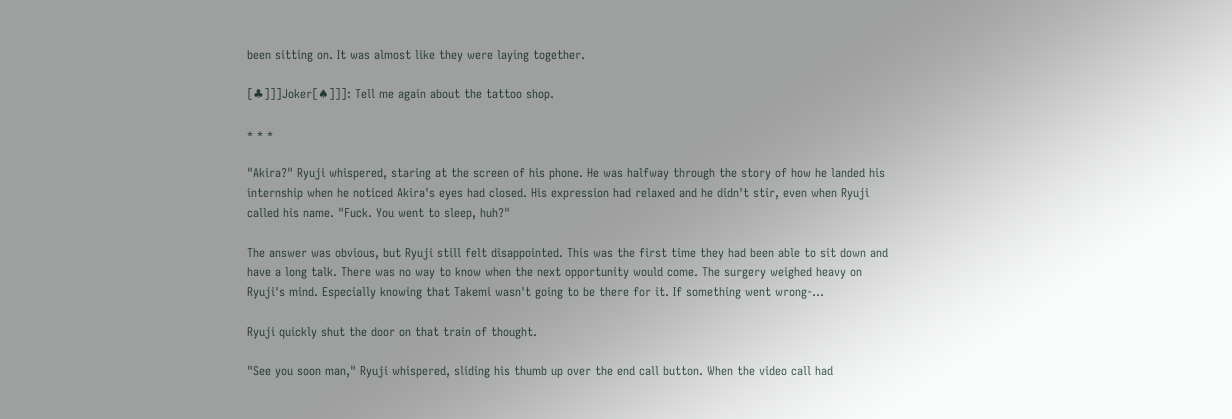been sitting on. It was almost like they were laying together.

[♣]]]Joker[♠]]]: Tell me again about the tattoo shop.

* * *

"Akira?" Ryuji whispered, staring at the screen of his phone. He was halfway through the story of how he landed his internship when he noticed Akira's eyes had closed. His expression had relaxed and he didn't stir, even when Ryuji called his name. "Fuck. You went to sleep, huh?"

The answer was obvious, but Ryuji still felt disappointed. This was the first time they had been able to sit down and have a long talk. There was no way to know when the next opportunity would come. The surgery weighed heavy on Ryuji's mind. Especially knowing that Takemi wasn't going to be there for it. If something went wrong-...

Ryuji quickly shut the door on that train of thought.

"See you soon man," Ryuji whispered, sliding his thumb up over the end call button. When the video call had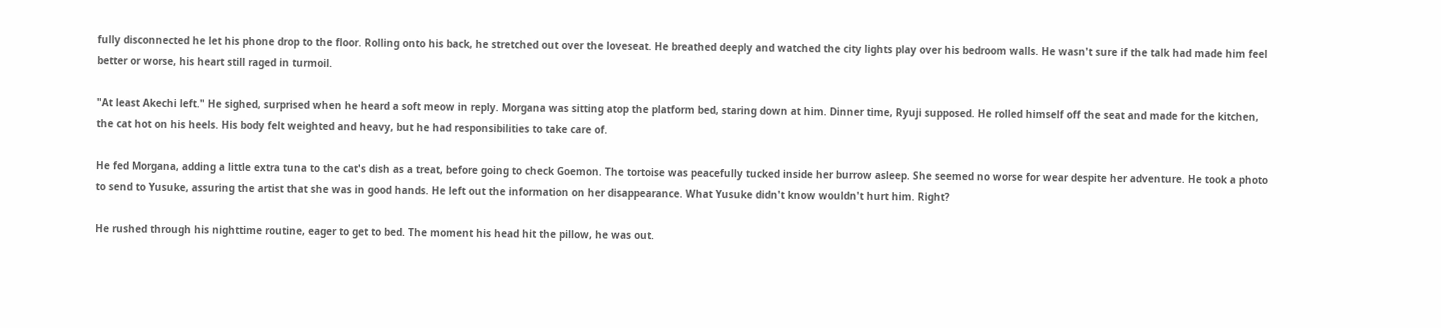fully disconnected he let his phone drop to the floor. Rolling onto his back, he stretched out over the loveseat. He breathed deeply and watched the city lights play over his bedroom walls. He wasn't sure if the talk had made him feel better or worse, his heart still raged in turmoil.

"At least Akechi left." He sighed, surprised when he heard a soft meow in reply. Morgana was sitting atop the platform bed, staring down at him. Dinner time, Ryuji supposed. He rolled himself off the seat and made for the kitchen, the cat hot on his heels. His body felt weighted and heavy, but he had responsibilities to take care of.

He fed Morgana, adding a little extra tuna to the cat's dish as a treat, before going to check Goemon. The tortoise was peacefully tucked inside her burrow asleep. She seemed no worse for wear despite her adventure. He took a photo to send to Yusuke, assuring the artist that she was in good hands. He left out the information on her disappearance. What Yusuke didn't know wouldn't hurt him. Right?

He rushed through his nighttime routine, eager to get to bed. The moment his head hit the pillow, he was out.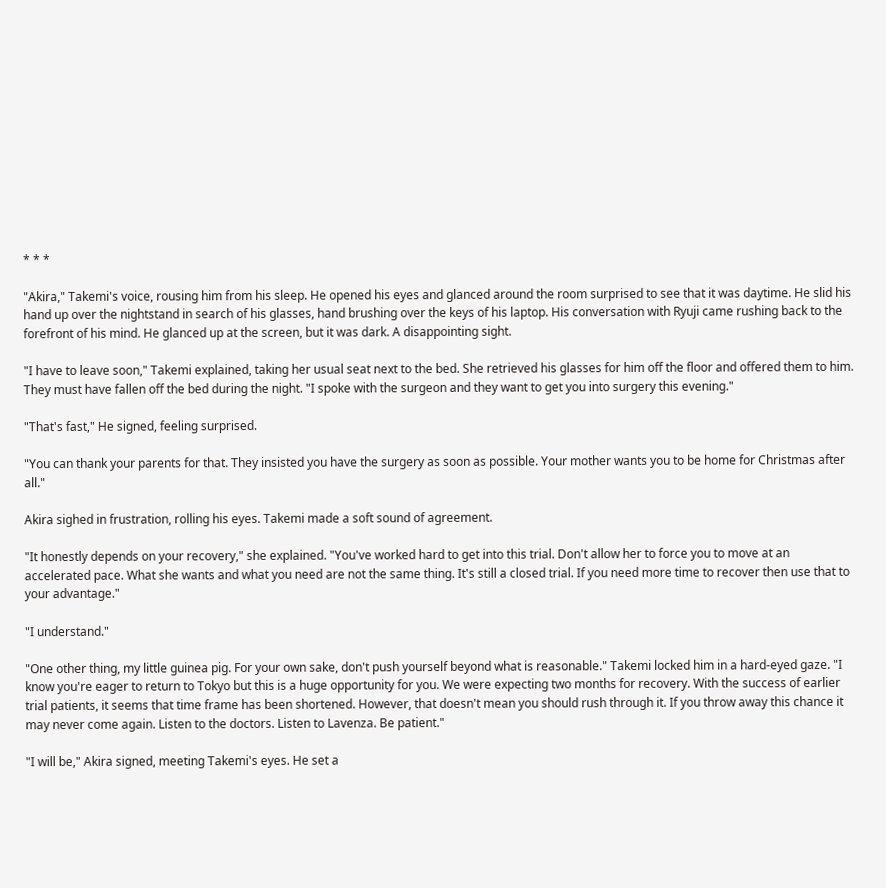* * *

"Akira," Takemi's voice, rousing him from his sleep. He opened his eyes and glanced around the room surprised to see that it was daytime. He slid his hand up over the nightstand in search of his glasses, hand brushing over the keys of his laptop. His conversation with Ryuji came rushing back to the forefront of his mind. He glanced up at the screen, but it was dark. A disappointing sight.

"I have to leave soon," Takemi explained, taking her usual seat next to the bed. She retrieved his glasses for him off the floor and offered them to him. They must have fallen off the bed during the night. "I spoke with the surgeon and they want to get you into surgery this evening."

"That's fast," He signed, feeling surprised.

"You can thank your parents for that. They insisted you have the surgery as soon as possible. Your mother wants you to be home for Christmas after all."

Akira sighed in frustration, rolling his eyes. Takemi made a soft sound of agreement.

"It honestly depends on your recovery," she explained. "You've worked hard to get into this trial. Don't allow her to force you to move at an accelerated pace. What she wants and what you need are not the same thing. It's still a closed trial. If you need more time to recover then use that to your advantage."

"I understand."

"One other thing, my little guinea pig. For your own sake, don't push yourself beyond what is reasonable." Takemi locked him in a hard-eyed gaze. "I know you're eager to return to Tokyo but this is a huge opportunity for you. We were expecting two months for recovery. With the success of earlier trial patients, it seems that time frame has been shortened. However, that doesn't mean you should rush through it. If you throw away this chance it may never come again. Listen to the doctors. Listen to Lavenza. Be patient."

"I will be," Akira signed, meeting Takemi's eyes. He set a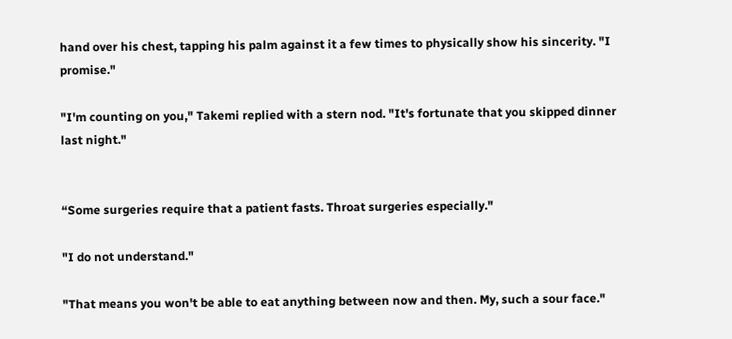hand over his chest, tapping his palm against it a few times to physically show his sincerity. "I promise."

"I'm counting on you," Takemi replied with a stern nod. "It's fortunate that you skipped dinner last night."


“Some surgeries require that a patient fasts. Throat surgeries especially."

"I do not understand."

"That means you won't be able to eat anything between now and then. My, such a sour face."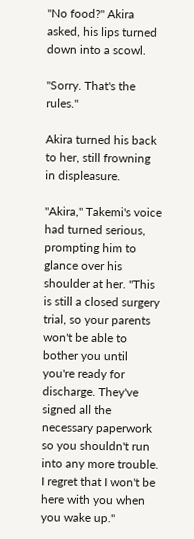"No food?" Akira asked, his lips turned down into a scowl.

"Sorry. That's the rules."

Akira turned his back to her, still frowning in displeasure.

"Akira," Takemi's voice had turned serious, prompting him to glance over his shoulder at her. "This is still a closed surgery trial, so your parents won't be able to bother you until you're ready for discharge. They've signed all the necessary paperwork so you shouldn't run into any more trouble. I regret that I won't be here with you when you wake up."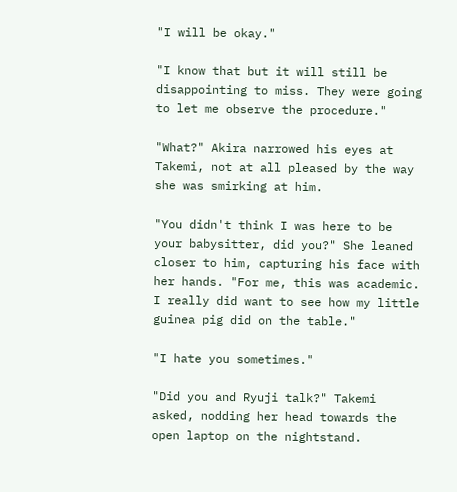"I will be okay."

"I know that but it will still be disappointing to miss. They were going to let me observe the procedure."

"What?" Akira narrowed his eyes at Takemi, not at all pleased by the way she was smirking at him.

"You didn't think I was here to be your babysitter, did you?" She leaned closer to him, capturing his face with her hands. "For me, this was academic. I really did want to see how my little guinea pig did on the table."

"I hate you sometimes."

"Did you and Ryuji talk?" Takemi asked, nodding her head towards the open laptop on the nightstand.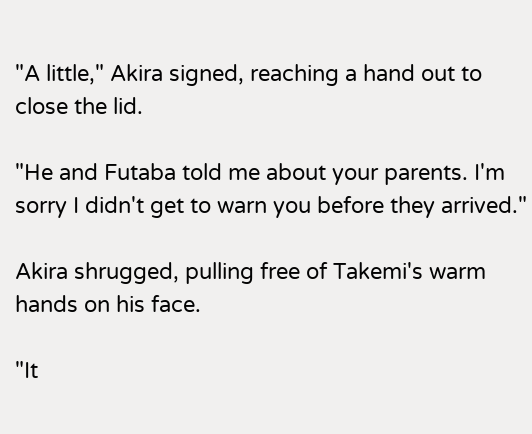"A little," Akira signed, reaching a hand out to close the lid.

"He and Futaba told me about your parents. I'm sorry I didn't get to warn you before they arrived."

Akira shrugged, pulling free of Takemi's warm hands on his face.

"It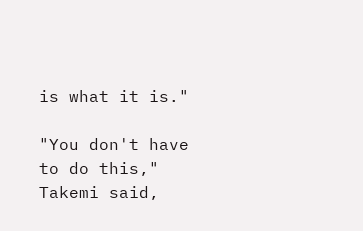is what it is."

"You don't have to do this," Takemi said,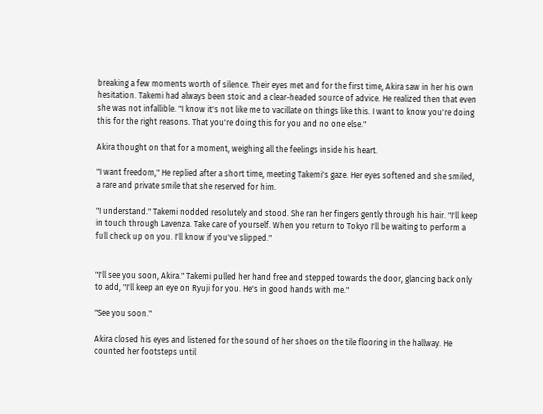breaking a few moments worth of silence. Their eyes met and for the first time, Akira saw in her his own hesitation. Takemi had always been stoic and a clear-headed source of advice. He realized then that even she was not infallible. "I know it's not like me to vacillate on things like this. I want to know you're doing this for the right reasons. That you're doing this for you and no one else."

Akira thought on that for a moment, weighing all the feelings inside his heart.

"I want freedom," He replied after a short time, meeting Takemi's gaze. Her eyes softened and she smiled, a rare and private smile that she reserved for him.

"I understand." Takemi nodded resolutely and stood. She ran her fingers gently through his hair. "I'll keep in touch through Lavenza. Take care of yourself. When you return to Tokyo I'll be waiting to perform a full check up on you. I'll know if you've slipped."


"I'll see you soon, Akira." Takemi pulled her hand free and stepped towards the door, glancing back only to add, "I'll keep an eye on Ryuji for you. He's in good hands with me."

"See you soon."

Akira closed his eyes and listened for the sound of her shoes on the tile flooring in the hallway. He counted her footsteps until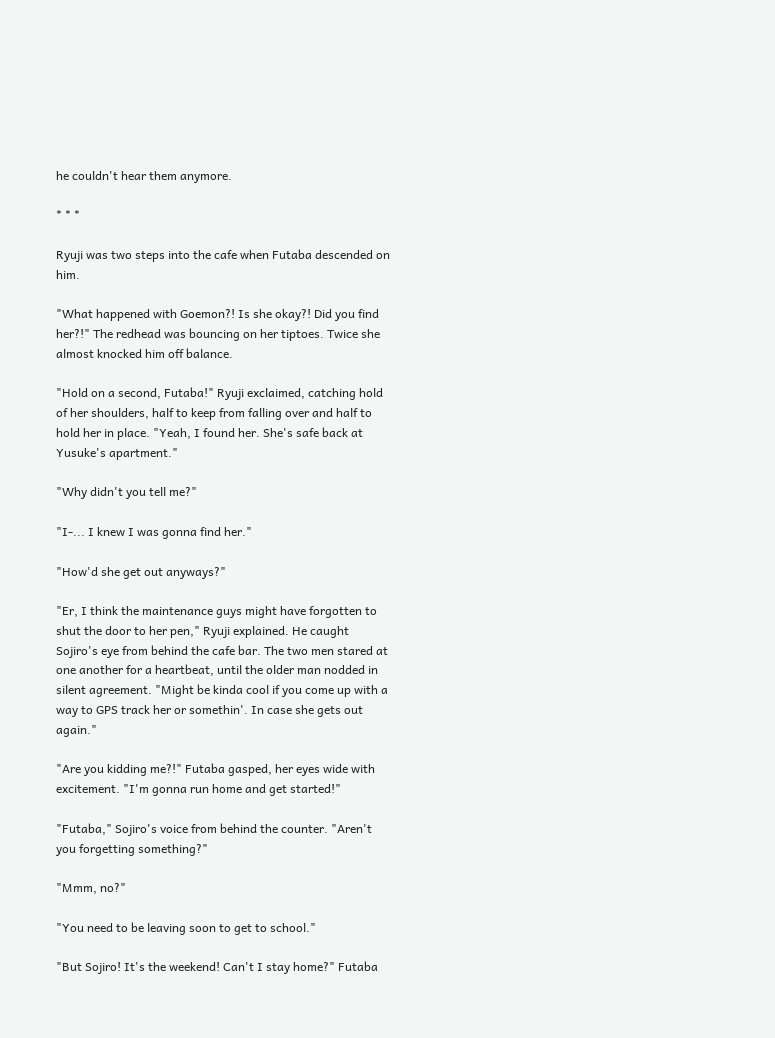he couldn't hear them anymore.

* * *

Ryuji was two steps into the cafe when Futaba descended on him.

"What happened with Goemon?! Is she okay?! Did you find her?!" The redhead was bouncing on her tiptoes. Twice she almost knocked him off balance.

"Hold on a second, Futaba!" Ryuji exclaimed, catching hold of her shoulders, half to keep from falling over and half to hold her in place. "Yeah, I found her. She's safe back at Yusuke's apartment."

"Why didn't you tell me?"

"I-... I knew I was gonna find her."

"How'd she get out anyways?"

"Er, I think the maintenance guys might have forgotten to shut the door to her pen," Ryuji explained. He caught Sojiro's eye from behind the cafe bar. The two men stared at one another for a heartbeat, until the older man nodded in silent agreement. "Might be kinda cool if you come up with a way to GPS track her or somethin'. In case she gets out again."

"Are you kidding me?!" Futaba gasped, her eyes wide with excitement. "I'm gonna run home and get started!"

"Futaba," Sojiro's voice from behind the counter. "Aren't you forgetting something?"

"Mmm, no?"

"You need to be leaving soon to get to school."

"But Sojiro! It's the weekend! Can't I stay home?" Futaba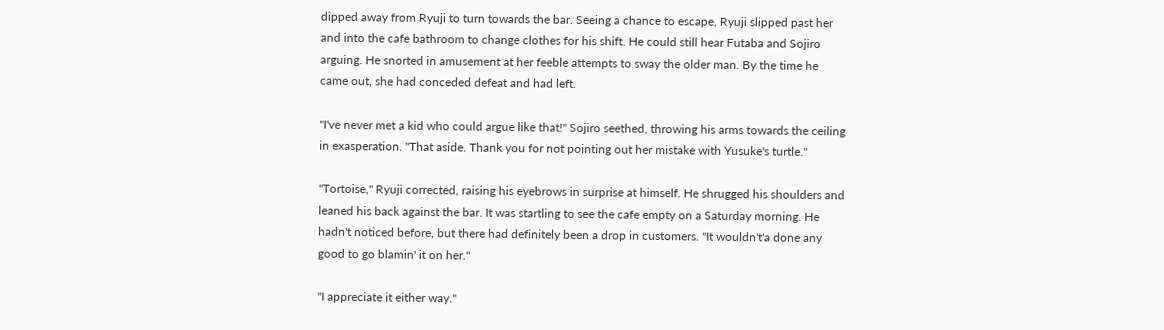dipped away from Ryuji to turn towards the bar. Seeing a chance to escape, Ryuji slipped past her and into the cafe bathroom to change clothes for his shift. He could still hear Futaba and Sojiro arguing. He snorted in amusement at her feeble attempts to sway the older man. By the time he came out, she had conceded defeat and had left.

"I've never met a kid who could argue like that!" Sojiro seethed, throwing his arms towards the ceiling in exasperation. "That aside. Thank you for not pointing out her mistake with Yusuke's turtle."

"Tortoise," Ryuji corrected, raising his eyebrows in surprise at himself. He shrugged his shoulders and leaned his back against the bar. It was startling to see the cafe empty on a Saturday morning. He hadn't noticed before, but there had definitely been a drop in customers. "It wouldn't'a done any good to go blamin' it on her."

"I appreciate it either way."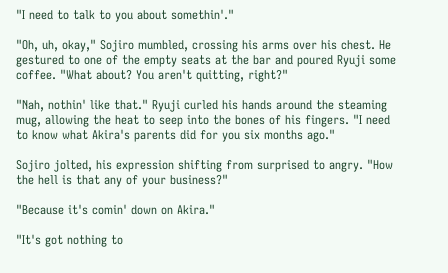"I need to talk to you about somethin'."

"Oh, uh, okay," Sojiro mumbled, crossing his arms over his chest. He gestured to one of the empty seats at the bar and poured Ryuji some coffee. "What about? You aren't quitting, right?"

"Nah, nothin' like that." Ryuji curled his hands around the steaming mug, allowing the heat to seep into the bones of his fingers. "I need to know what Akira's parents did for you six months ago."

Sojiro jolted, his expression shifting from surprised to angry. "How the hell is that any of your business?"

"Because it's comin' down on Akira."

"It's got nothing to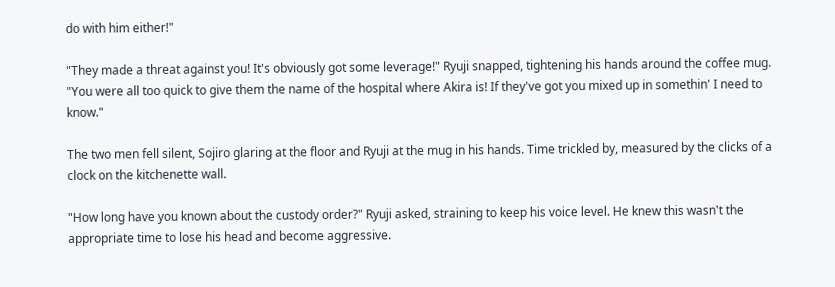do with him either!"

"They made a threat against you! It's obviously got some leverage!" Ryuji snapped, tightening his hands around the coffee mug. "You were all too quick to give them the name of the hospital where Akira is! If they've got you mixed up in somethin' I need to know."

The two men fell silent, Sojiro glaring at the floor and Ryuji at the mug in his hands. Time trickled by, measured by the clicks of a clock on the kitchenette wall.

"How long have you known about the custody order?" Ryuji asked, straining to keep his voice level. He knew this wasn't the appropriate time to lose his head and become aggressive.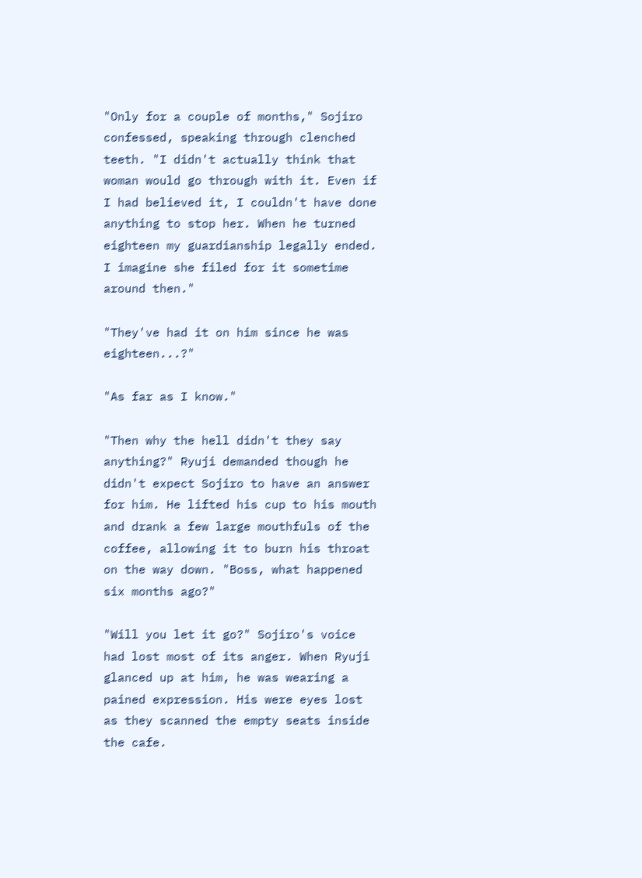"Only for a couple of months," Sojiro confessed, speaking through clenched teeth. "I didn't actually think that woman would go through with it. Even if I had believed it, I couldn't have done anything to stop her. When he turned eighteen my guardianship legally ended. I imagine she filed for it sometime around then."

"They've had it on him since he was eighteen...?"

"As far as I know."

"Then why the hell didn't they say anything?" Ryuji demanded though he didn't expect Sojiro to have an answer for him. He lifted his cup to his mouth and drank a few large mouthfuls of the coffee, allowing it to burn his throat on the way down. "Boss, what happened six months ago?"

"Will you let it go?" Sojiro's voice had lost most of its anger. When Ryuji glanced up at him, he was wearing a pained expression. His were eyes lost as they scanned the empty seats inside the cafe.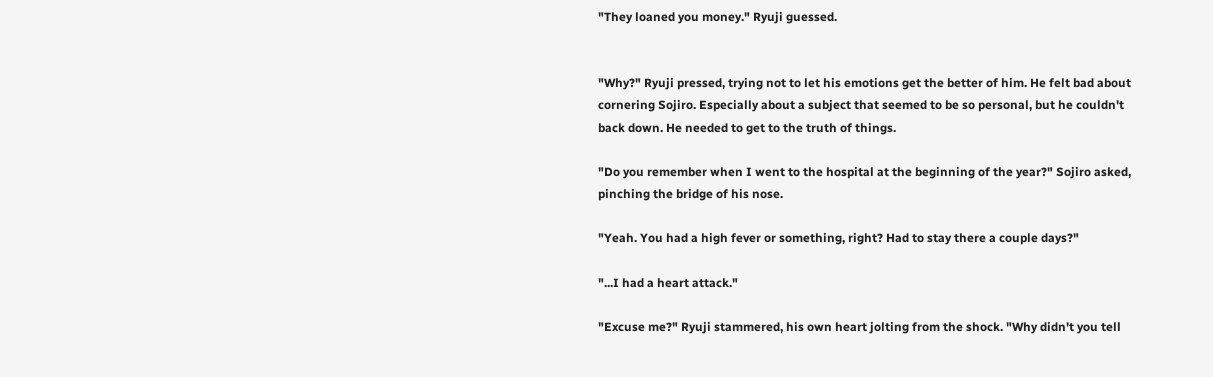"They loaned you money." Ryuji guessed.


"Why?" Ryuji pressed, trying not to let his emotions get the better of him. He felt bad about cornering Sojiro. Especially about a subject that seemed to be so personal, but he couldn't back down. He needed to get to the truth of things.

"Do you remember when I went to the hospital at the beginning of the year?" Sojiro asked, pinching the bridge of his nose.

"Yeah. You had a high fever or something, right? Had to stay there a couple days?"

"...I had a heart attack."

"Excuse me?" Ryuji stammered, his own heart jolting from the shock. "Why didn't you tell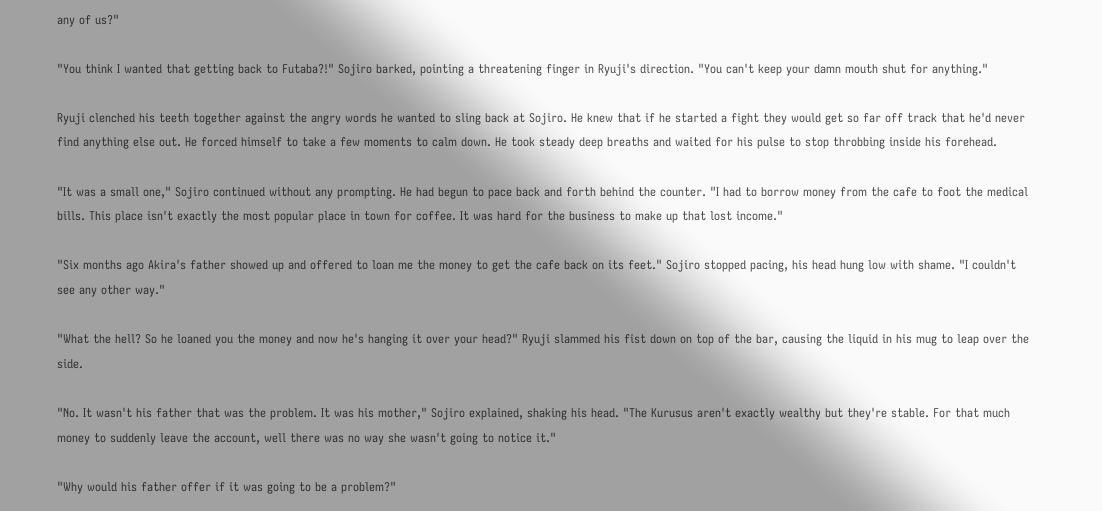any of us?"

"You think I wanted that getting back to Futaba?!" Sojiro barked, pointing a threatening finger in Ryuji's direction. "You can't keep your damn mouth shut for anything."

Ryuji clenched his teeth together against the angry words he wanted to sling back at Sojiro. He knew that if he started a fight they would get so far off track that he'd never find anything else out. He forced himself to take a few moments to calm down. He took steady deep breaths and waited for his pulse to stop throbbing inside his forehead.

"It was a small one," Sojiro continued without any prompting. He had begun to pace back and forth behind the counter. "I had to borrow money from the cafe to foot the medical bills. This place isn't exactly the most popular place in town for coffee. It was hard for the business to make up that lost income."

"Six months ago Akira's father showed up and offered to loan me the money to get the cafe back on its feet." Sojiro stopped pacing, his head hung low with shame. "I couldn't see any other way."

"What the hell? So he loaned you the money and now he's hanging it over your head?" Ryuji slammed his fist down on top of the bar, causing the liquid in his mug to leap over the side.

"No. It wasn't his father that was the problem. It was his mother," Sojiro explained, shaking his head. "The Kurusus aren't exactly wealthy but they're stable. For that much money to suddenly leave the account, well there was no way she wasn't going to notice it."

"Why would his father offer if it was going to be a problem?"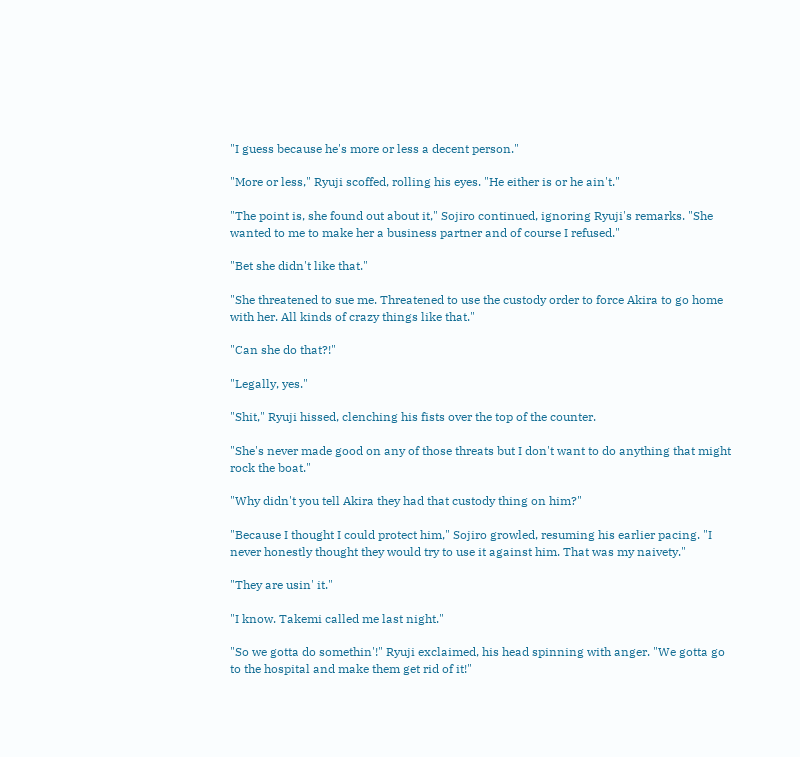"I guess because he's more or less a decent person."

"More or less," Ryuji scoffed, rolling his eyes. "He either is or he ain't."

"The point is, she found out about it," Sojiro continued, ignoring Ryuji's remarks. "She wanted to me to make her a business partner and of course I refused."

"Bet she didn't like that."

"She threatened to sue me. Threatened to use the custody order to force Akira to go home with her. All kinds of crazy things like that."

"Can she do that?!"

"Legally, yes."

"Shit," Ryuji hissed, clenching his fists over the top of the counter.

"She's never made good on any of those threats but I don't want to do anything that might rock the boat."

"Why didn't you tell Akira they had that custody thing on him?"

"Because I thought I could protect him," Sojiro growled, resuming his earlier pacing. "I never honestly thought they would try to use it against him. That was my naivety."

"They are usin' it."

"I know. Takemi called me last night."

"So we gotta do somethin'!" Ryuji exclaimed, his head spinning with anger. "We gotta go to the hospital and make them get rid of it!"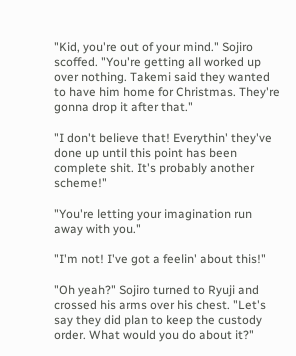"Kid, you're out of your mind." Sojiro scoffed. "You're getting all worked up over nothing. Takemi said they wanted to have him home for Christmas. They're gonna drop it after that."

"I don't believe that! Everythin' they've done up until this point has been complete shit. It's probably another scheme!"

"You're letting your imagination run away with you."

"I'm not! I've got a feelin' about this!"

"Oh yeah?" Sojiro turned to Ryuji and crossed his arms over his chest. "Let's say they did plan to keep the custody order. What would you do about it?"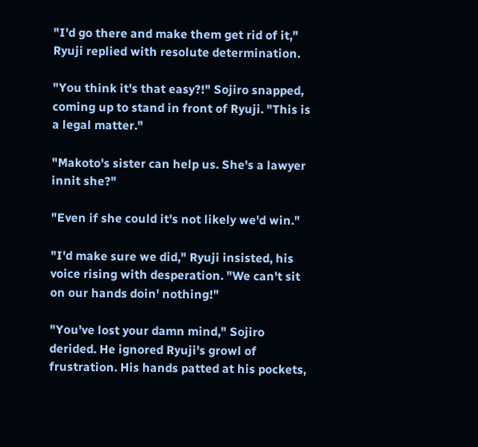"I'd go there and make them get rid of it," Ryuji replied with resolute determination.

"You think it's that easy?!" Sojiro snapped, coming up to stand in front of Ryuji. "This is a legal matter."

"Makoto's sister can help us. She's a lawyer innit she?"

"Even if she could it's not likely we'd win."

"I'd make sure we did," Ryuji insisted, his voice rising with desperation. "We can't sit on our hands doin' nothing!"

"You've lost your damn mind," Sojiro derided. He ignored Ryuji's growl of frustration. His hands patted at his pockets,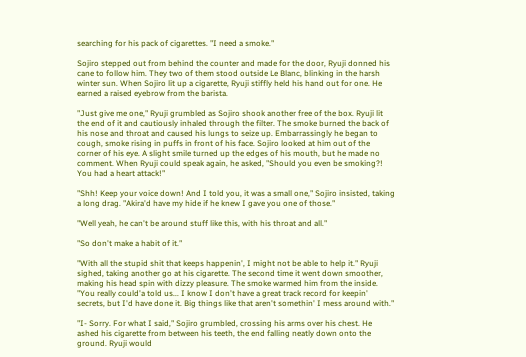searching for his pack of cigarettes. "I need a smoke."

Sojiro stepped out from behind the counter and made for the door, Ryuji donned his cane to follow him. They two of them stood outside Le Blanc, blinking in the harsh winter sun. When Sojiro lit up a cigarette, Ryuji stiffly held his hand out for one. He earned a raised eyebrow from the barista.

"Just give me one," Ryuji grumbled as Sojiro shook another free of the box. Ryuji lit the end of it and cautiously inhaled through the filter. The smoke burned the back of his nose and throat and caused his lungs to seize up. Embarrassingly he began to cough, smoke rising in puffs in front of his face. Sojiro looked at him out of the corner of his eye. A slight smile turned up the edges of his mouth, but he made no comment. When Ryuji could speak again, he asked, "Should you even be smoking?! You had a heart attack!"

"Shh! Keep your voice down! And I told you, it was a small one," Sojiro insisted, taking a long drag. "Akira'd have my hide if he knew I gave you one of those."

"Well yeah, he can't be around stuff like this, with his throat and all."

"So don't make a habit of it."

"With all the stupid shit that keeps happenin', I might not be able to help it." Ryuji sighed, taking another go at his cigarette. The second time it went down smoother, making his head spin with dizzy pleasure. The smoke warmed him from the inside. "You really could'a told us... I know I don't have a great track record for keepin' secrets, but I'd have done it. Big things like that aren't somethin' I mess around with."

"I- Sorry. For what I said," Sojiro grumbled, crossing his arms over his chest. He ashed his cigarette from between his teeth, the end falling neatly down onto the ground. Ryuji would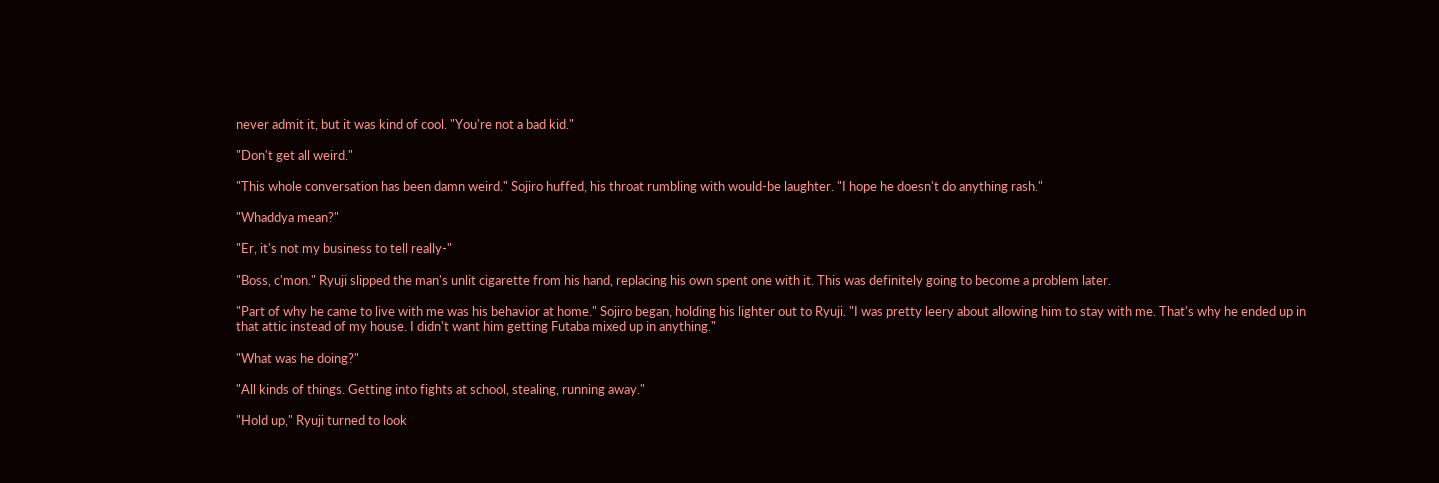never admit it, but it was kind of cool. "You're not a bad kid."

"Don't get all weird."

"This whole conversation has been damn weird." Sojiro huffed, his throat rumbling with would-be laughter. "I hope he doesn't do anything rash."

"Whaddya mean?"

"Er, it's not my business to tell really-"

"Boss, c'mon." Ryuji slipped the man's unlit cigarette from his hand, replacing his own spent one with it. This was definitely going to become a problem later.

"Part of why he came to live with me was his behavior at home." Sojiro began, holding his lighter out to Ryuji. "I was pretty leery about allowing him to stay with me. That's why he ended up in that attic instead of my house. I didn't want him getting Futaba mixed up in anything."

"What was he doing?"

"All kinds of things. Getting into fights at school, stealing, running away."

"Hold up," Ryuji turned to look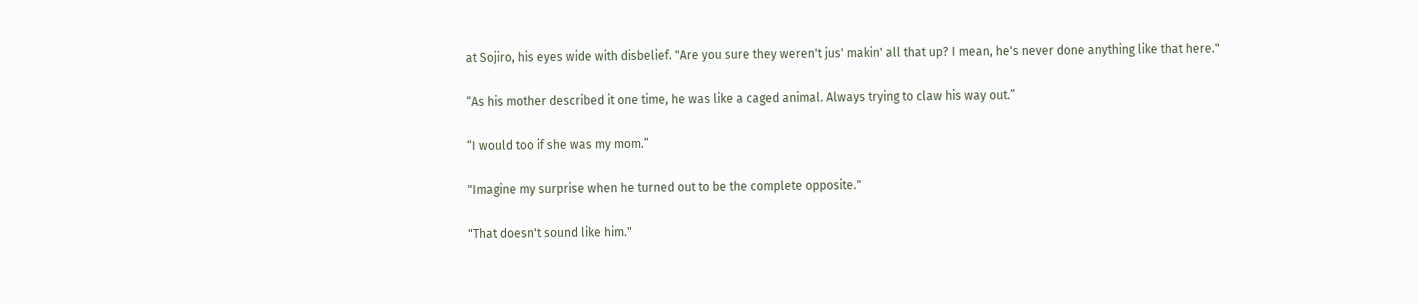at Sojiro, his eyes wide with disbelief. "Are you sure they weren't jus' makin' all that up? I mean, he's never done anything like that here."

“As his mother described it one time, he was like a caged animal. Always trying to claw his way out.”

“I would too if she was my mom.”

"Imagine my surprise when he turned out to be the complete opposite."

"That doesn't sound like him."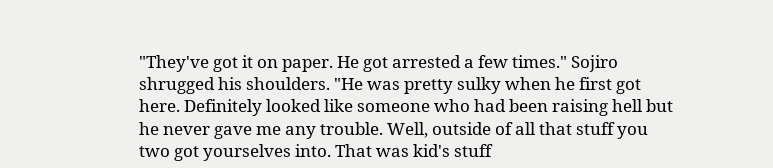"They've got it on paper. He got arrested a few times." Sojiro shrugged his shoulders. "He was pretty sulky when he first got here. Definitely looked like someone who had been raising hell but he never gave me any trouble. Well, outside of all that stuff you two got yourselves into. That was kid's stuff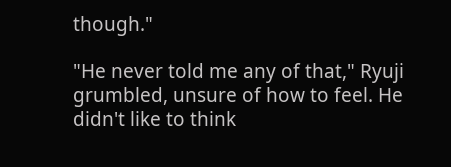though."

"He never told me any of that," Ryuji grumbled, unsure of how to feel. He didn't like to think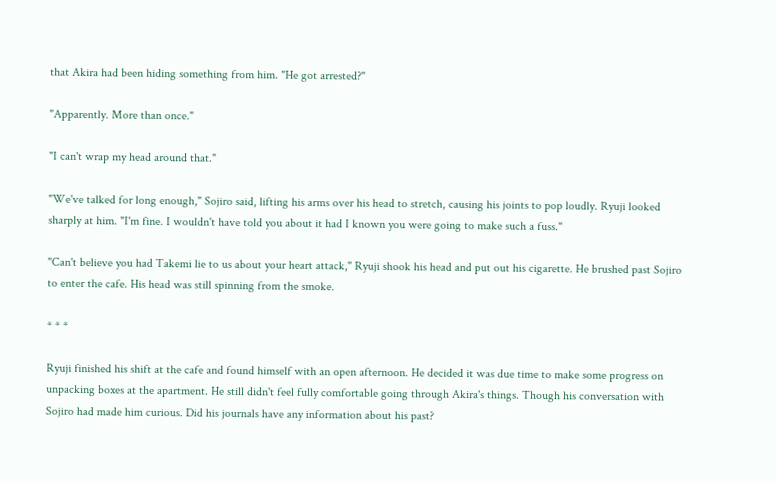that Akira had been hiding something from him. "He got arrested?"

"Apparently. More than once."

"I can't wrap my head around that."

"We've talked for long enough," Sojiro said, lifting his arms over his head to stretch, causing his joints to pop loudly. Ryuji looked sharply at him. "I'm fine. I wouldn't have told you about it had I known you were going to make such a fuss."

"Can't believe you had Takemi lie to us about your heart attack," Ryuji shook his head and put out his cigarette. He brushed past Sojiro to enter the cafe. His head was still spinning from the smoke.

* * *

Ryuji finished his shift at the cafe and found himself with an open afternoon. He decided it was due time to make some progress on unpacking boxes at the apartment. He still didn't feel fully comfortable going through Akira's things. Though his conversation with Sojiro had made him curious. Did his journals have any information about his past?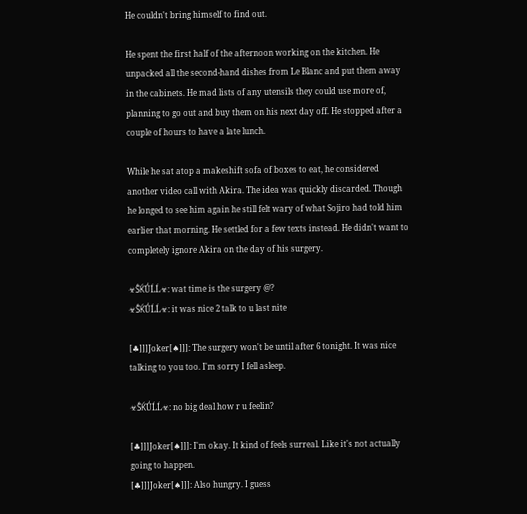He couldn't bring himself to find out.

He spent the first half of the afternoon working on the kitchen. He unpacked all the second-hand dishes from Le Blanc and put them away in the cabinets. He mad lists of any utensils they could use more of, planning to go out and buy them on his next day off. He stopped after a couple of hours to have a late lunch.

While he sat atop a makeshift sofa of boxes to eat, he considered another video call with Akira. The idea was quickly discarded. Though he longed to see him again he still felt wary of what Sojiro had told him earlier that morning. He settled for a few texts instead. He didn't want to completely ignore Akira on the day of his surgery.

☣ŜЌǗĹĹ☣: wat time is the surgery @?
☣ŜЌǗĹĹ☣: it was nice 2 talk to u last nite

[♣]]]Joker[♠]]]: The surgery won't be until after 6 tonight. It was nice talking to you too. I'm sorry I fell asleep.

☣ŜЌǗĹĹ☣: no big deal how r u feelin?

[♣]]]Joker[♠]]]: I'm okay. It kind of feels surreal. Like it's not actually going to happen.
[♣]]]Joker[♠]]]: Also hungry. I guess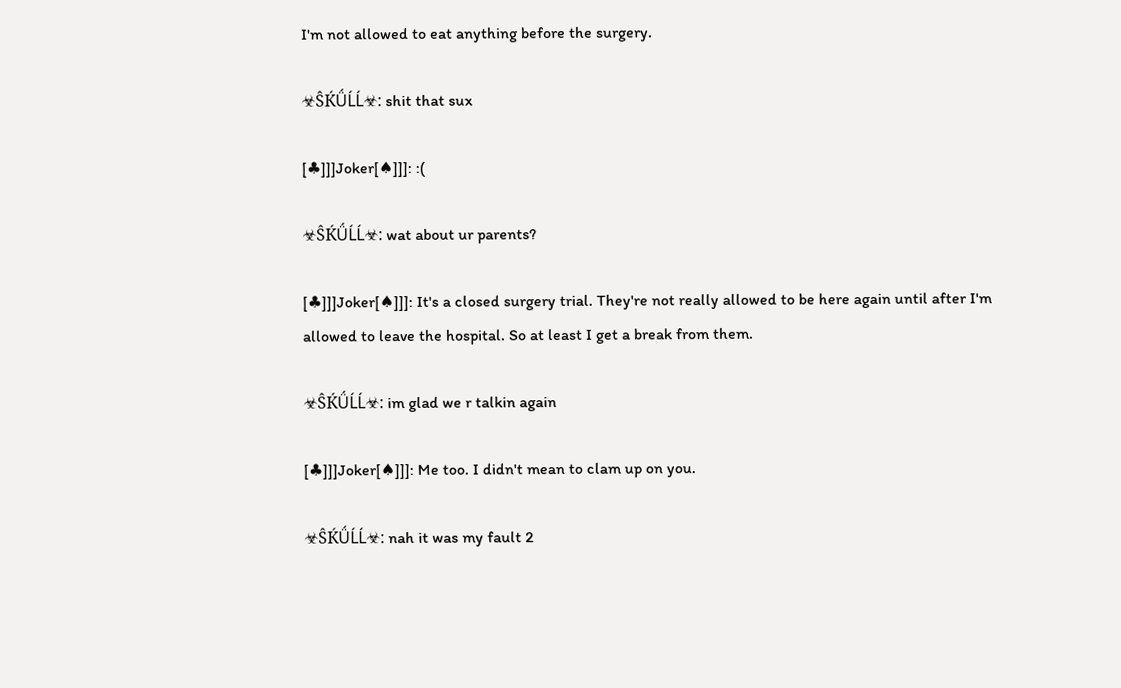I'm not allowed to eat anything before the surgery.

☣ŜЌǗĹĹ☣: shit that sux

[♣]]]Joker[♠]]]: :(

☣ŜЌǗĹĹ☣: wat about ur parents?

[♣]]]Joker[♠]]]: It's a closed surgery trial. They're not really allowed to be here again until after I'm allowed to leave the hospital. So at least I get a break from them.

☣ŜЌǗĹĹ☣: im glad we r talkin again

[♣]]]Joker[♠]]]: Me too. I didn't mean to clam up on you.

☣ŜЌǗĹĹ☣: nah it was my fault 2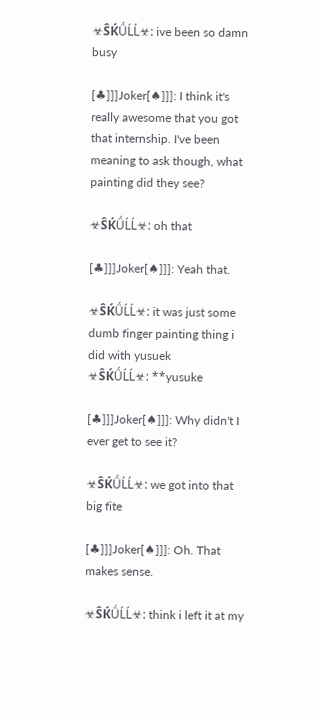☣ŜЌǗĹĹ☣: ive been so damn busy

[♣]]]Joker[♠]]]: I think it's really awesome that you got that internship. I've been meaning to ask though, what painting did they see?

☣ŜЌǗĹĹ☣: oh that

[♣]]]Joker[♠]]]: Yeah that.

☣ŜЌǗĹĹ☣: it was just some dumb finger painting thing i did with yusuek
☣ŜЌǗĹĹ☣: **yusuke

[♣]]]Joker[♠]]]: Why didn't I ever get to see it?

☣ŜЌǗĹĹ☣: we got into that big fite

[♣]]]Joker[♠]]]: Oh. That makes sense.

☣ŜЌǗĹĹ☣: think i left it at my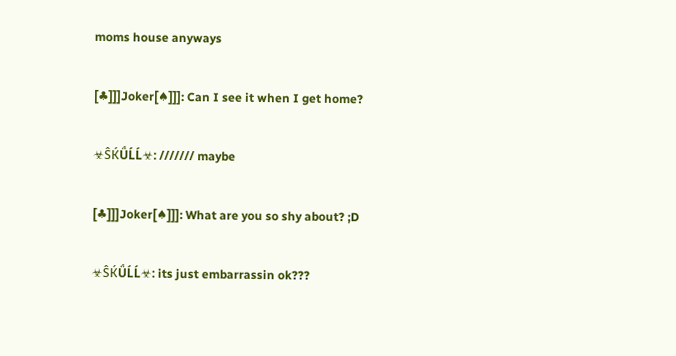moms house anyways

[♣]]]Joker[♠]]]: Can I see it when I get home?

☣ŜЌǗĹĹ☣: /////// maybe

[♣]]]Joker[♠]]]: What are you so shy about? ;D

☣ŜЌǗĹĹ☣: its just embarrassin ok???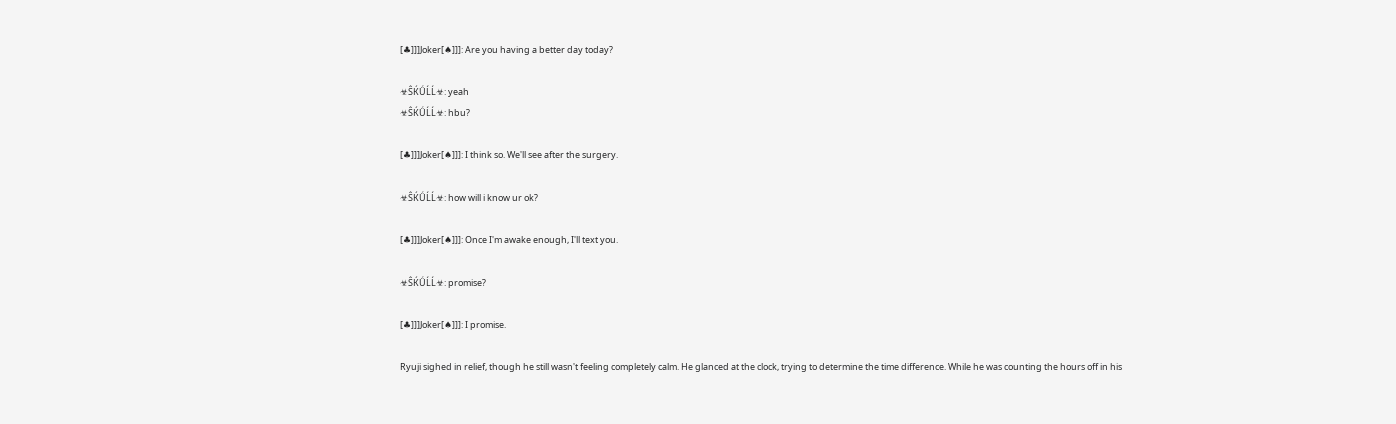[♣]]]Joker[♠]]]: Are you having a better day today?

☣ŜЌǗĹĹ☣: yeah
☣ŜЌǗĹĹ☣: hbu?

[♣]]]Joker[♠]]]: I think so. We'll see after the surgery.

☣ŜЌǗĹĹ☣: how will i know ur ok?

[♣]]]Joker[♠]]]: Once I'm awake enough, I'll text you.

☣ŜЌǗĹĹ☣: promise?

[♣]]]Joker[♠]]]: I promise.

Ryuji sighed in relief, though he still wasn't feeling completely calm. He glanced at the clock, trying to determine the time difference. While he was counting the hours off in his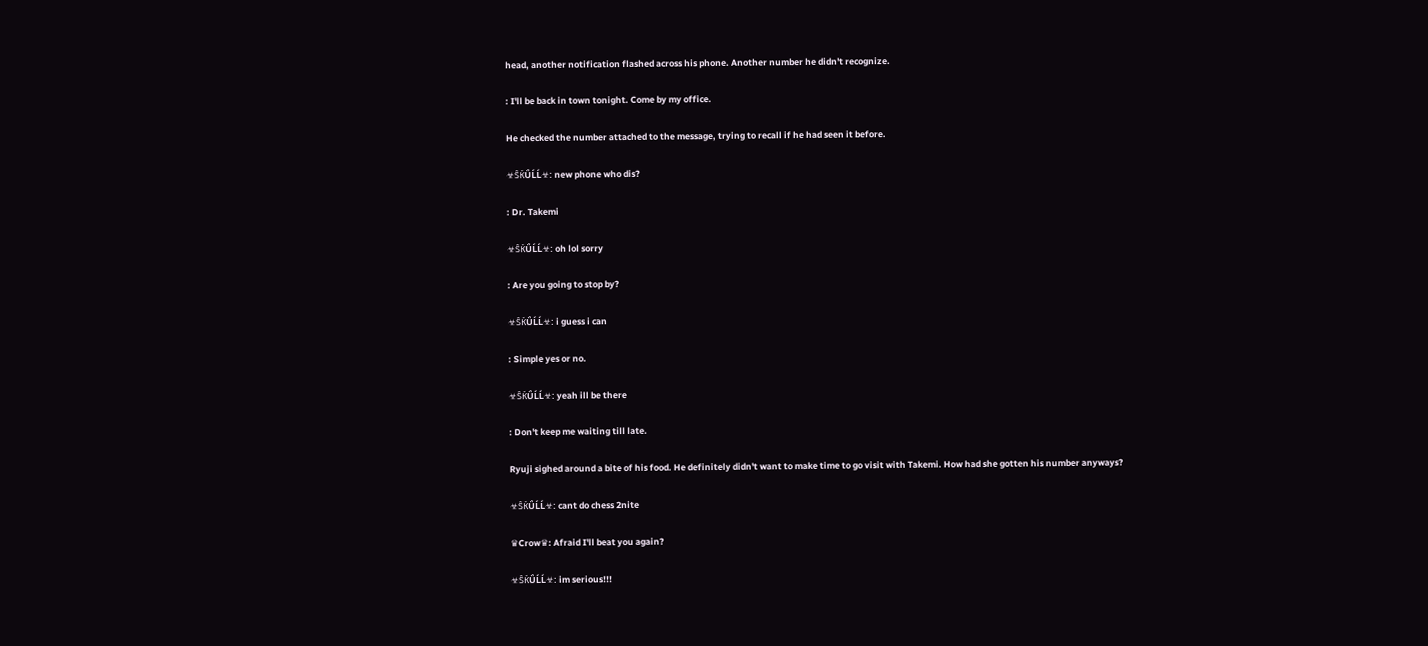head, another notification flashed across his phone. Another number he didn't recognize.

: I'll be back in town tonight. Come by my office.

He checked the number attached to the message, trying to recall if he had seen it before.

☣ŜЌǗĹĹ☣: new phone who dis?

: Dr. Takemi

☣ŜЌǗĹĹ☣: oh lol sorry

: Are you going to stop by?

☣ŜЌǗĹĹ☣: i guess i can

: Simple yes or no.

☣ŜЌǗĹĹ☣: yeah ill be there

: Don't keep me waiting till late.

Ryuji sighed around a bite of his food. He definitely didn't want to make time to go visit with Takemi. How had she gotten his number anyways?

☣ŜЌǗĹĹ☣: cant do chess 2nite

♛Crow♛: Afraid I'll beat you again?

☣ŜЌǗĹĹ☣: im serious!!!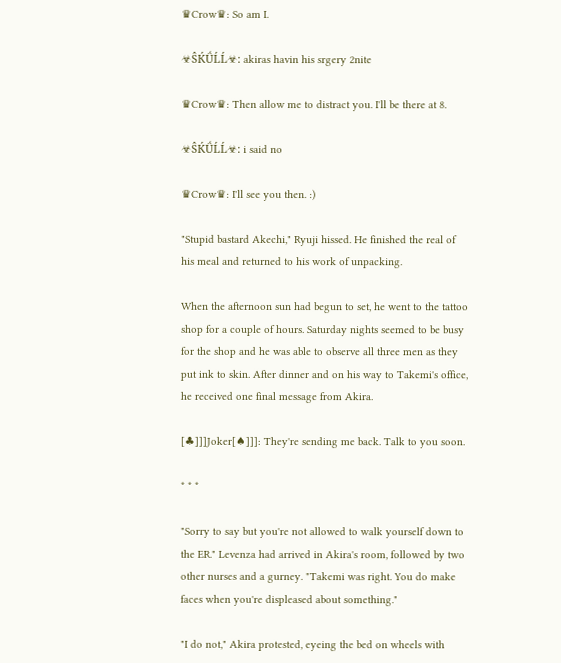♛Crow♛: So am I.

☣ŜЌǗĹĹ☣: akiras havin his srgery 2nite

♛Crow♛: Then allow me to distract you. I'll be there at 8.

☣ŜЌǗĹĹ☣: i said no

♛Crow♛: I'll see you then. :)

"Stupid bastard Akechi," Ryuji hissed. He finished the real of his meal and returned to his work of unpacking.

When the afternoon sun had begun to set, he went to the tattoo shop for a couple of hours. Saturday nights seemed to be busy for the shop and he was able to observe all three men as they put ink to skin. After dinner and on his way to Takemi's office, he received one final message from Akira.

[♣]]]Joker[♠]]]: They're sending me back. Talk to you soon.

* * *

"Sorry to say but you're not allowed to walk yourself down to the ER." Levenza had arrived in Akira's room, followed by two other nurses and a gurney. "Takemi was right. You do make faces when you're displeased about something."

"I do not," Akira protested, eyeing the bed on wheels with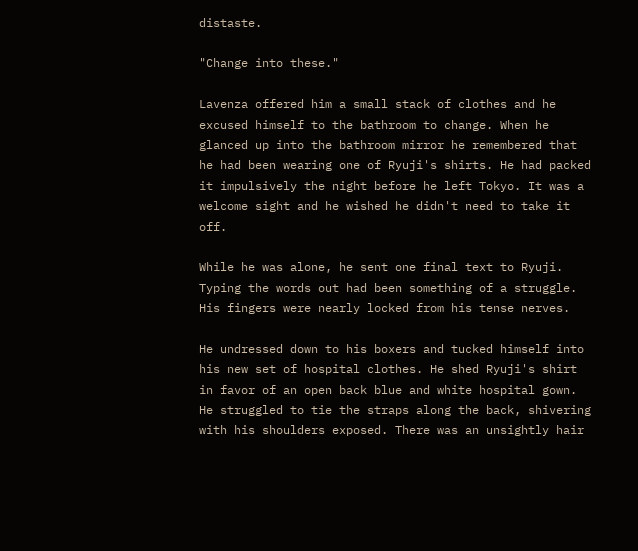distaste.

"Change into these."

Lavenza offered him a small stack of clothes and he excused himself to the bathroom to change. When he glanced up into the bathroom mirror he remembered that he had been wearing one of Ryuji's shirts. He had packed it impulsively the night before he left Tokyo. It was a welcome sight and he wished he didn't need to take it off.

While he was alone, he sent one final text to Ryuji. Typing the words out had been something of a struggle. His fingers were nearly locked from his tense nerves.

He undressed down to his boxers and tucked himself into his new set of hospital clothes. He shed Ryuji's shirt in favor of an open back blue and white hospital gown. He struggled to tie the straps along the back, shivering with his shoulders exposed. There was an unsightly hair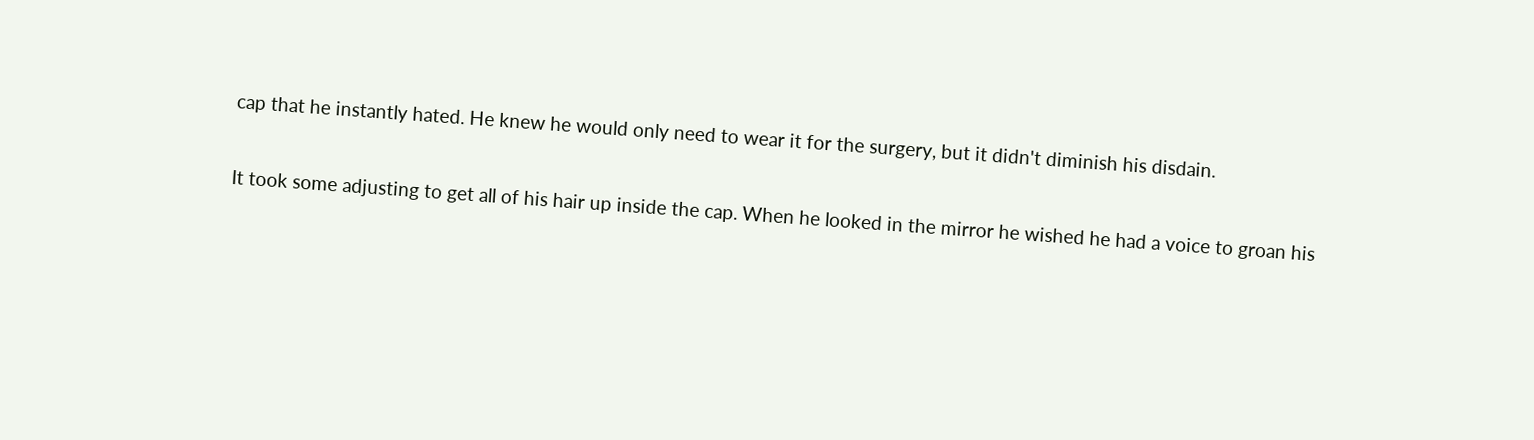cap that he instantly hated. He knew he would only need to wear it for the surgery, but it didn't diminish his disdain.

It took some adjusting to get all of his hair up inside the cap. When he looked in the mirror he wished he had a voice to groan his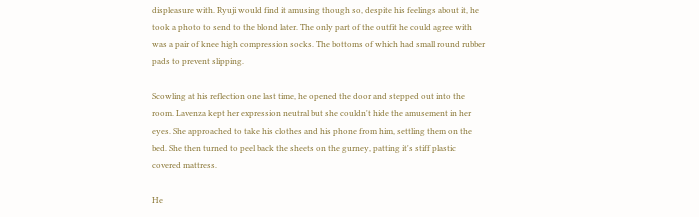displeasure with. Ryuji would find it amusing though so, despite his feelings about it, he took a photo to send to the blond later. The only part of the outfit he could agree with was a pair of knee high compression socks. The bottoms of which had small round rubber pads to prevent slipping.

Scowling at his reflection one last time, he opened the door and stepped out into the room. Lavenza kept her expression neutral but she couldn't hide the amusement in her eyes. She approached to take his clothes and his phone from him, settling them on the bed. She then turned to peel back the sheets on the gurney, patting it's stiff plastic covered mattress.

He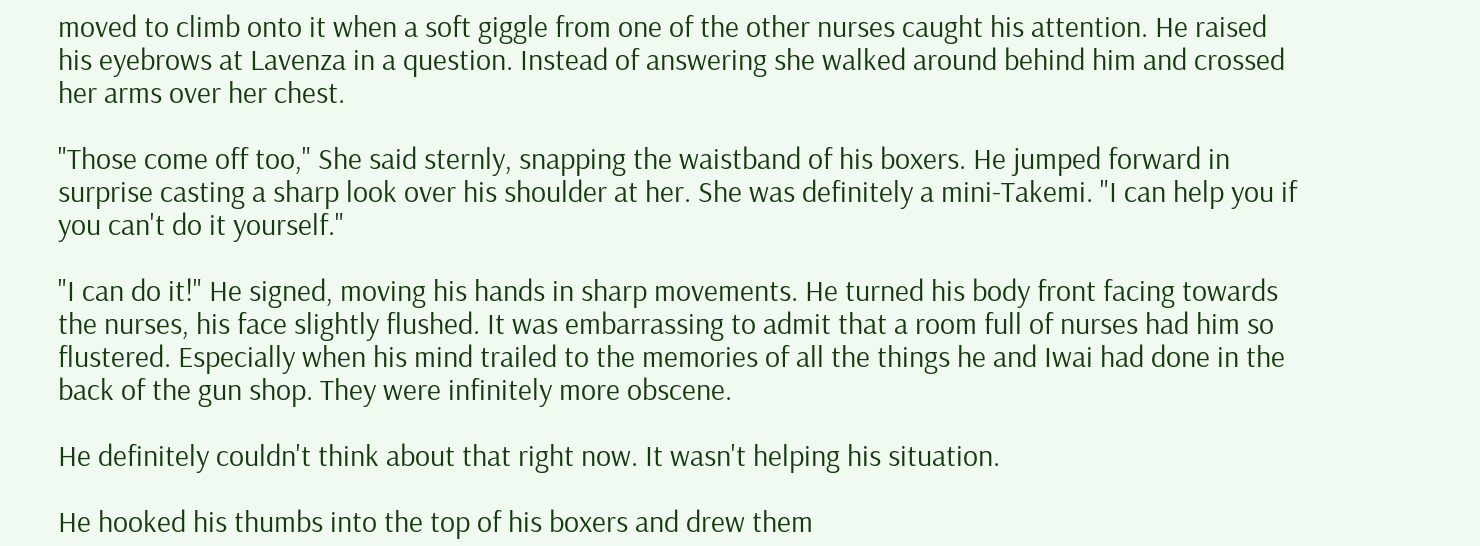moved to climb onto it when a soft giggle from one of the other nurses caught his attention. He raised his eyebrows at Lavenza in a question. Instead of answering she walked around behind him and crossed her arms over her chest.

"Those come off too," She said sternly, snapping the waistband of his boxers. He jumped forward in surprise casting a sharp look over his shoulder at her. She was definitely a mini-Takemi. "I can help you if you can't do it yourself."

"I can do it!" He signed, moving his hands in sharp movements. He turned his body front facing towards the nurses, his face slightly flushed. It was embarrassing to admit that a room full of nurses had him so flustered. Especially when his mind trailed to the memories of all the things he and Iwai had done in the back of the gun shop. They were infinitely more obscene.

He definitely couldn't think about that right now. It wasn't helping his situation.

He hooked his thumbs into the top of his boxers and drew them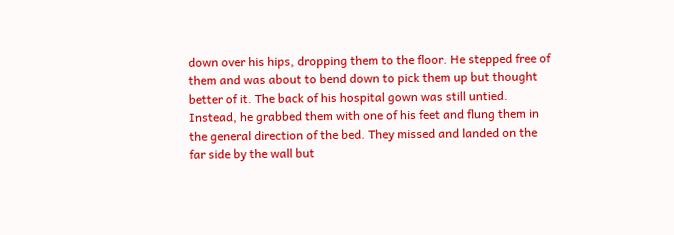down over his hips, dropping them to the floor. He stepped free of them and was about to bend down to pick them up but thought better of it. The back of his hospital gown was still untied. Instead, he grabbed them with one of his feet and flung them in the general direction of the bed. They missed and landed on the far side by the wall but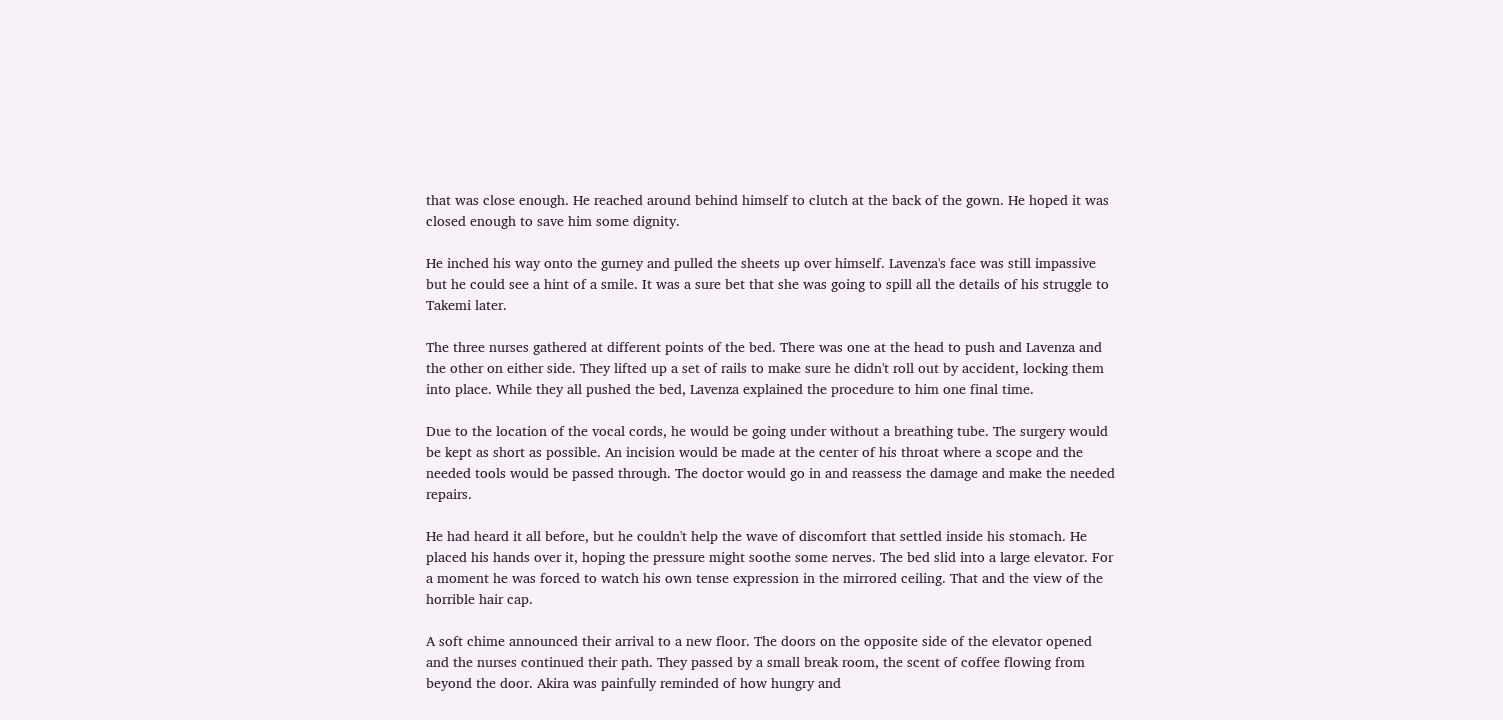that was close enough. He reached around behind himself to clutch at the back of the gown. He hoped it was closed enough to save him some dignity.

He inched his way onto the gurney and pulled the sheets up over himself. Lavenza's face was still impassive but he could see a hint of a smile. It was a sure bet that she was going to spill all the details of his struggle to Takemi later.

The three nurses gathered at different points of the bed. There was one at the head to push and Lavenza and the other on either side. They lifted up a set of rails to make sure he didn't roll out by accident, locking them into place. While they all pushed the bed, Lavenza explained the procedure to him one final time.

Due to the location of the vocal cords, he would be going under without a breathing tube. The surgery would be kept as short as possible. An incision would be made at the center of his throat where a scope and the needed tools would be passed through. The doctor would go in and reassess the damage and make the needed repairs.

He had heard it all before, but he couldn't help the wave of discomfort that settled inside his stomach. He placed his hands over it, hoping the pressure might soothe some nerves. The bed slid into a large elevator. For a moment he was forced to watch his own tense expression in the mirrored ceiling. That and the view of the horrible hair cap.

A soft chime announced their arrival to a new floor. The doors on the opposite side of the elevator opened and the nurses continued their path. They passed by a small break room, the scent of coffee flowing from beyond the door. Akira was painfully reminded of how hungry and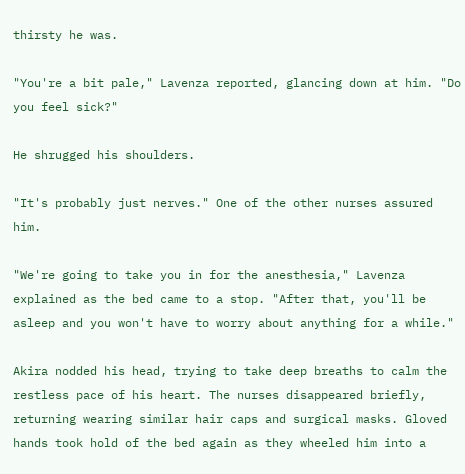thirsty he was.

"You're a bit pale," Lavenza reported, glancing down at him. "Do you feel sick?"

He shrugged his shoulders.

"It's probably just nerves." One of the other nurses assured him.

"We're going to take you in for the anesthesia," Lavenza explained as the bed came to a stop. "After that, you'll be asleep and you won't have to worry about anything for a while."

Akira nodded his head, trying to take deep breaths to calm the restless pace of his heart. The nurses disappeared briefly, returning wearing similar hair caps and surgical masks. Gloved hands took hold of the bed again as they wheeled him into a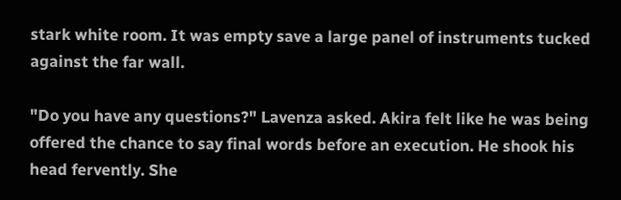stark white room. It was empty save a large panel of instruments tucked against the far wall.

"Do you have any questions?" Lavenza asked. Akira felt like he was being offered the chance to say final words before an execution. He shook his head fervently. She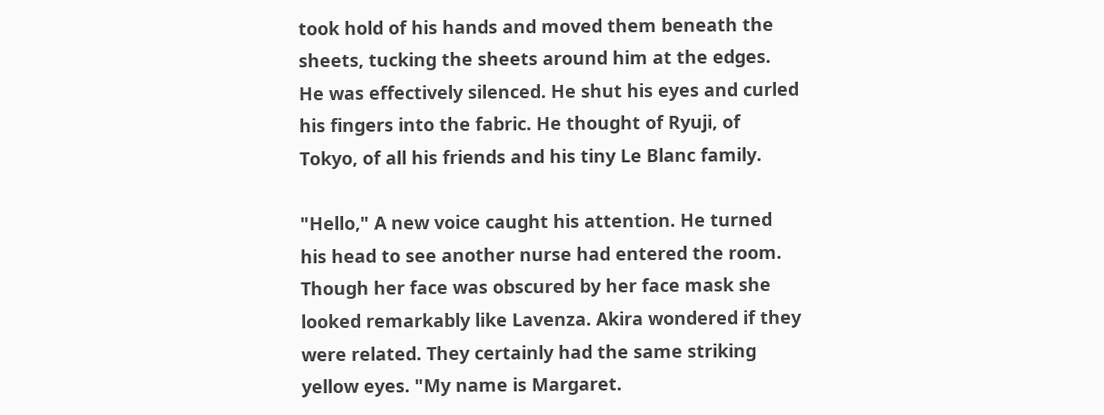took hold of his hands and moved them beneath the sheets, tucking the sheets around him at the edges. He was effectively silenced. He shut his eyes and curled his fingers into the fabric. He thought of Ryuji, of Tokyo, of all his friends and his tiny Le Blanc family.

"Hello," A new voice caught his attention. He turned his head to see another nurse had entered the room. Though her face was obscured by her face mask she looked remarkably like Lavenza. Akira wondered if they were related. They certainly had the same striking yellow eyes. "My name is Margaret.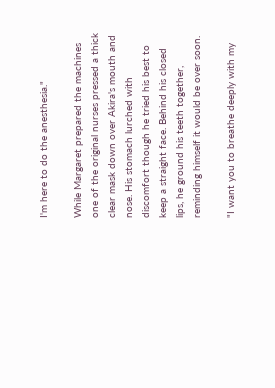I'm here to do the anesthesia."

While Margaret prepared the machines one of the original nurses pressed a thick clear mask down over Akira's mouth and nose. His stomach lurched with discomfort though he tried his best to keep a straight face. Behind his closed lips, he ground his teeth together, reminding himself it would be over soon.

"I want you to breathe deeply with my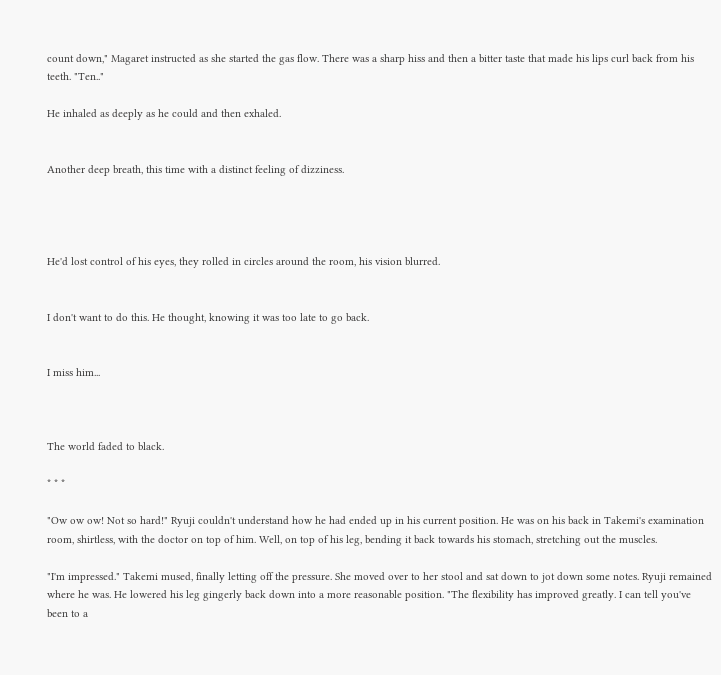count down," Magaret instructed as she started the gas flow. There was a sharp hiss and then a bitter taste that made his lips curl back from his teeth. "Ten.."

He inhaled as deeply as he could and then exhaled.


Another deep breath, this time with a distinct feeling of dizziness.




He'd lost control of his eyes, they rolled in circles around the room, his vision blurred.


I don't want to do this. He thought, knowing it was too late to go back.


I miss him...



The world faded to black.

* * *

"Ow ow ow! Not so hard!" Ryuji couldn't understand how he had ended up in his current position. He was on his back in Takemi's examination room, shirtless, with the doctor on top of him. Well, on top of his leg, bending it back towards his stomach, stretching out the muscles.

"I'm impressed." Takemi mused, finally letting off the pressure. She moved over to her stool and sat down to jot down some notes. Ryuji remained where he was. He lowered his leg gingerly back down into a more reasonable position. "The flexibility has improved greatly. I can tell you've been to a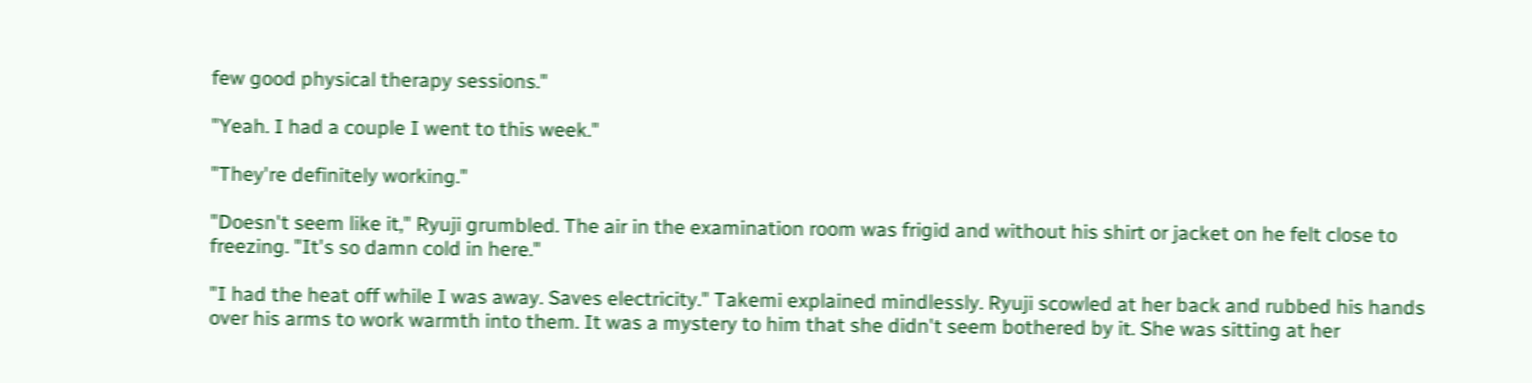few good physical therapy sessions."

"Yeah. I had a couple I went to this week."

"They're definitely working."

"Doesn't seem like it," Ryuji grumbled. The air in the examination room was frigid and without his shirt or jacket on he felt close to freezing. "It's so damn cold in here."

"I had the heat off while I was away. Saves electricity." Takemi explained mindlessly. Ryuji scowled at her back and rubbed his hands over his arms to work warmth into them. It was a mystery to him that she didn't seem bothered by it. She was sitting at her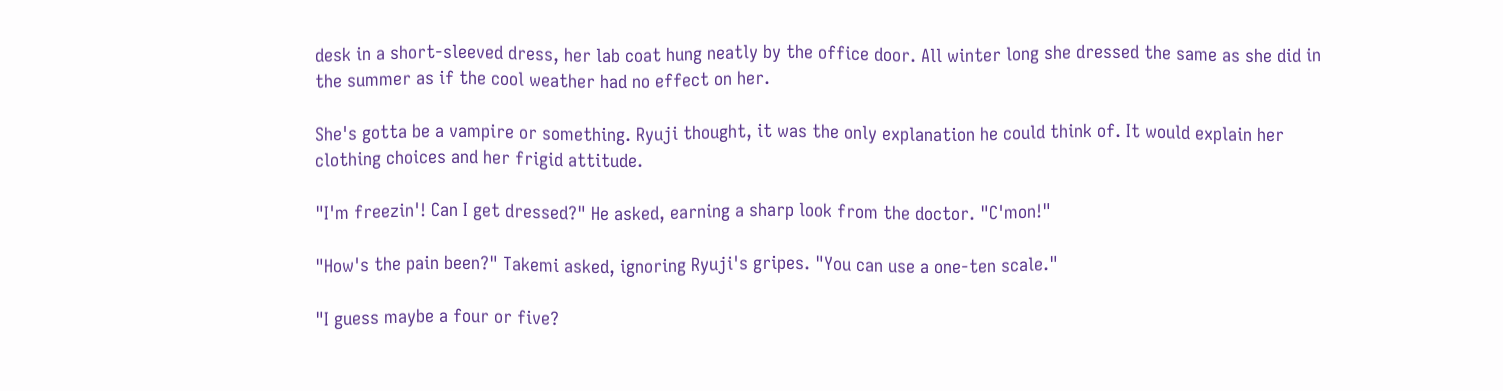desk in a short-sleeved dress, her lab coat hung neatly by the office door. All winter long she dressed the same as she did in the summer as if the cool weather had no effect on her.

She's gotta be a vampire or something. Ryuji thought, it was the only explanation he could think of. It would explain her clothing choices and her frigid attitude.

"I'm freezin'! Can I get dressed?" He asked, earning a sharp look from the doctor. "C'mon!"

"How's the pain been?" Takemi asked, ignoring Ryuji's gripes. "You can use a one-ten scale."

"I guess maybe a four or five?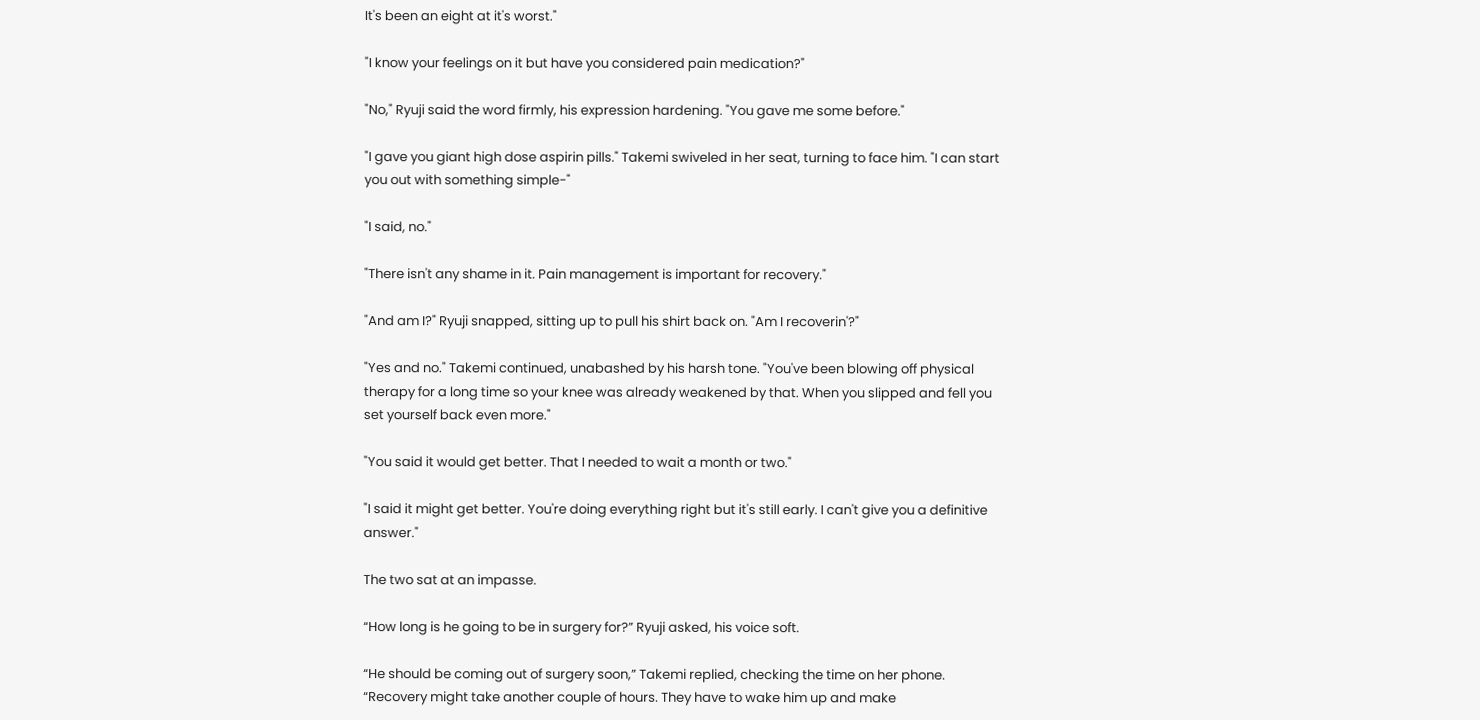It's been an eight at it's worst."

"I know your feelings on it but have you considered pain medication?"

"No," Ryuji said the word firmly, his expression hardening. "You gave me some before."

"I gave you giant high dose aspirin pills." Takemi swiveled in her seat, turning to face him. "I can start you out with something simple-"

"I said, no."

"There isn't any shame in it. Pain management is important for recovery."

"And am I?" Ryuji snapped, sitting up to pull his shirt back on. "Am I recoverin'?"

"Yes and no." Takemi continued, unabashed by his harsh tone. "You've been blowing off physical therapy for a long time so your knee was already weakened by that. When you slipped and fell you set yourself back even more."

"You said it would get better. That I needed to wait a month or two."

"I said it might get better. You're doing everything right but it's still early. I can't give you a definitive answer."

The two sat at an impasse.

“How long is he going to be in surgery for?” Ryuji asked, his voice soft.

“He should be coming out of surgery soon,” Takemi replied, checking the time on her phone. “Recovery might take another couple of hours. They have to wake him up and make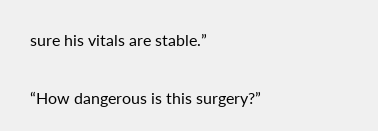sure his vitals are stable.”

“How dangerous is this surgery?”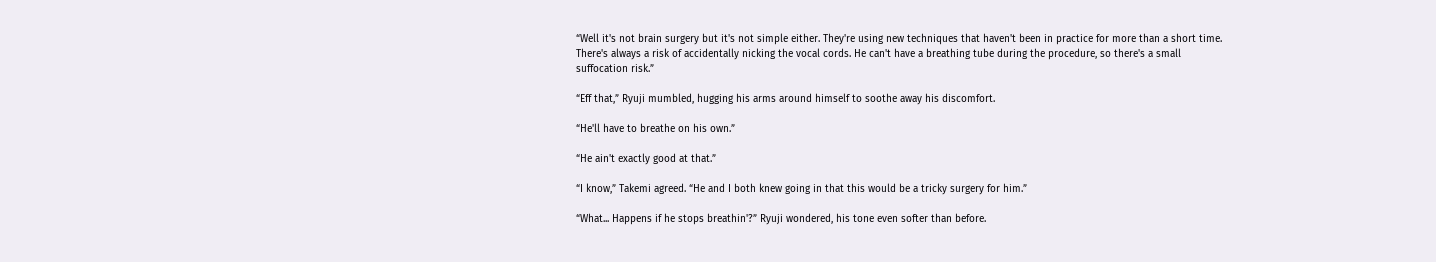“Well it's not brain surgery but it's not simple either. They're using new techniques that haven't been in practice for more than a short time. There's always a risk of accidentally nicking the vocal cords. He can't have a breathing tube during the procedure, so there's a small suffocation risk.”

“Eff that,” Ryuji mumbled, hugging his arms around himself to soothe away his discomfort.

“He'll have to breathe on his own.”

“He ain't exactly good at that.”

“I know,” Takemi agreed. “He and I both knew going in that this would be a tricky surgery for him.”

“What... Happens if he stops breathin'?” Ryuji wondered, his tone even softer than before.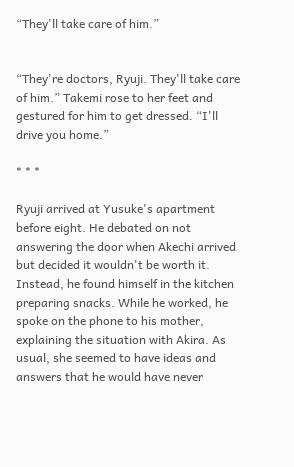“They'll take care of him.”


“They're doctors, Ryuji. They'll take care of him.” Takemi rose to her feet and gestured for him to get dressed. “I'll drive you home.”

* * *

Ryuji arrived at Yusuke's apartment before eight. He debated on not answering the door when Akechi arrived but decided it wouldn't be worth it. Instead, he found himself in the kitchen preparing snacks. While he worked, he spoke on the phone to his mother, explaining the situation with Akira. As usual, she seemed to have ideas and answers that he would have never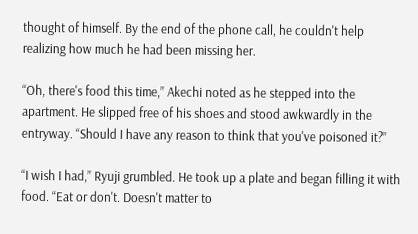thought of himself. By the end of the phone call, he couldn't help realizing how much he had been missing her.

“Oh, there's food this time,” Akechi noted as he stepped into the apartment. He slipped free of his shoes and stood awkwardly in the entryway. “Should I have any reason to think that you've poisoned it?”

“I wish I had,” Ryuji grumbled. He took up a plate and began filling it with food. “Eat or don't. Doesn't matter to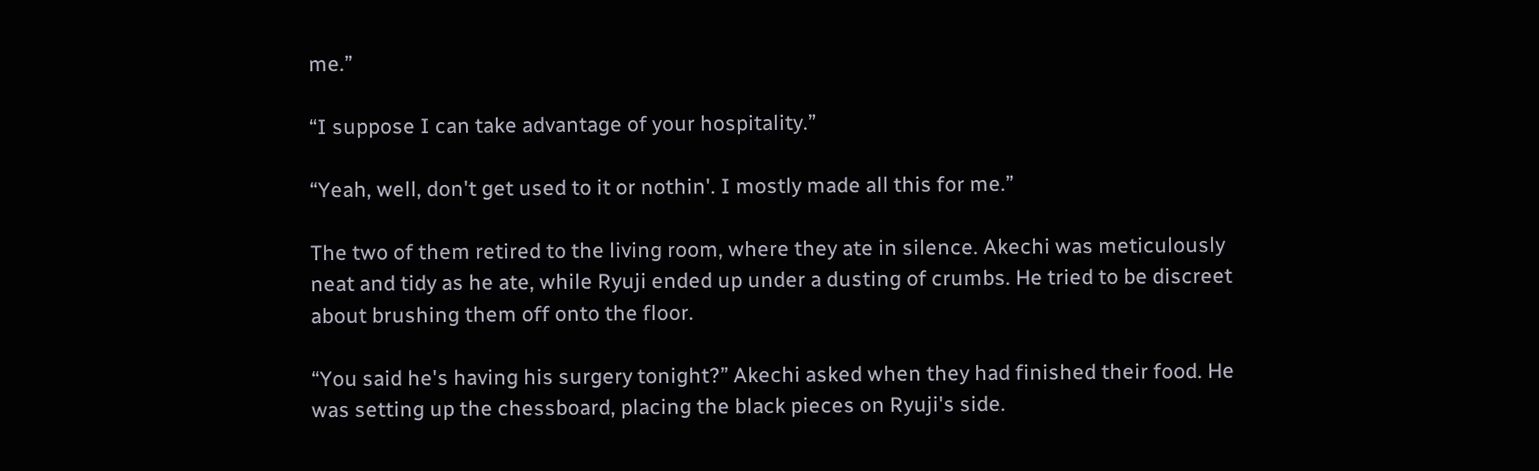me.”

“I suppose I can take advantage of your hospitality.”

“Yeah, well, don't get used to it or nothin'. I mostly made all this for me.”

The two of them retired to the living room, where they ate in silence. Akechi was meticulously neat and tidy as he ate, while Ryuji ended up under a dusting of crumbs. He tried to be discreet about brushing them off onto the floor.

“You said he's having his surgery tonight?” Akechi asked when they had finished their food. He was setting up the chessboard, placing the black pieces on Ryuji's side.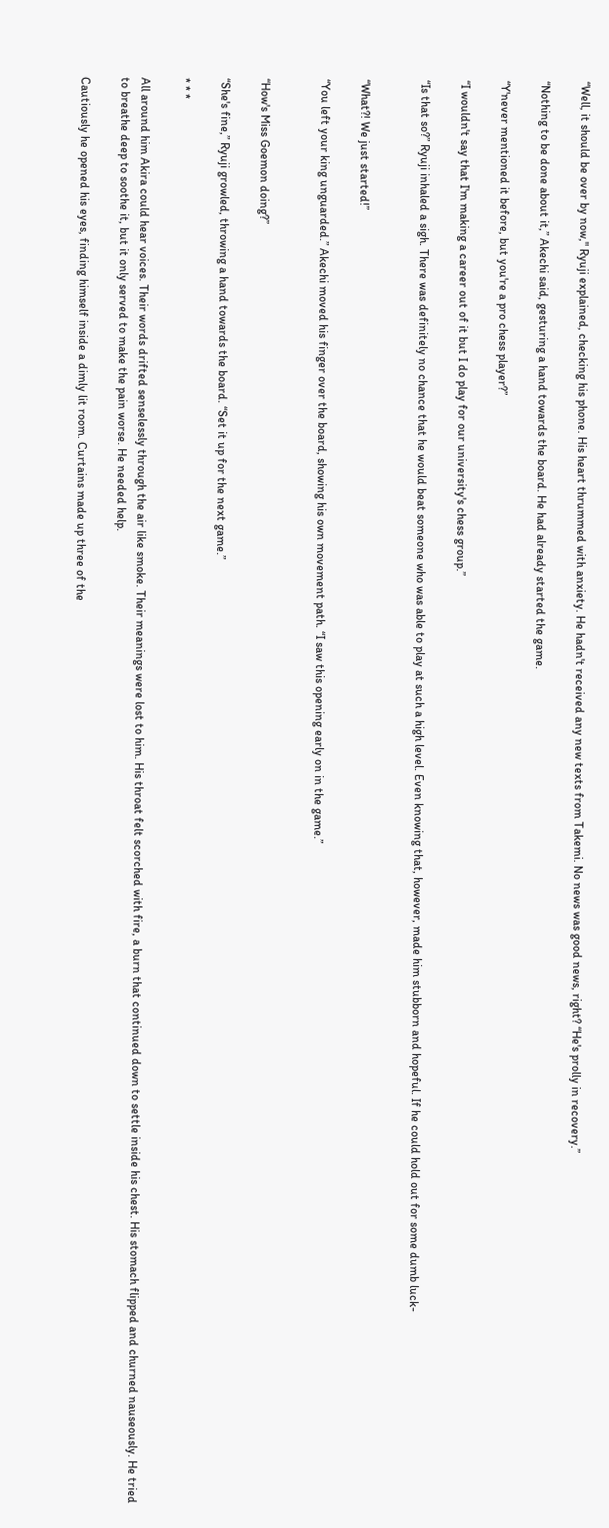“Well, it should be over by now," Ryuji explained, checking his phone. His heart thrummed with anxiety. He hadn't received any new texts from Takemi. No news was good news, right? “He's prolly in recovery.”

“Nothing to be done about it,” Akechi said, gesturing a hand towards the board. He had already started the game.

“Y'never mentioned it before, but you're a pro chess player?”

“I wouldn't say that I'm making a career out of it but I do play for our university's chess group.”

“Is that so?” Ryuji inhaled a sigh. There was definitely no chance that he would beat someone who was able to play at such a high level. Even knowing that, however, made him stubborn and hopeful. If he could hold out for some dumb luck-


“What?! We just started!”

“You left your king unguarded.” Akechi moved his finger over the board, showing his own movement path. “I saw this opening early on in the game.”


“How's Miss Goemon doing?”

“She's fine,” Ryuji growled, throwing a hand towards the board. “Set it up for the next game.”

* * *

All around him Akira could hear voices. Their words drifted senselessly through the air like smoke. Their meanings were lost to him. His throat felt scorched with fire, a burn that continued down to settle inside his chest. His stomach flipped and churned nauseously. He tried to breathe deep to soothe it, but it only served to make the pain worse. He needed help.

Cautiously he opened his eyes, finding himself inside a dimly lit room. Curtains made up three of the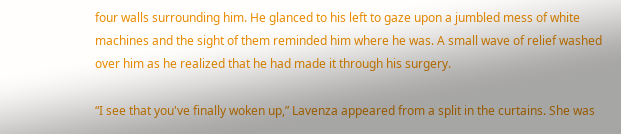four walls surrounding him. He glanced to his left to gaze upon a jumbled mess of white machines and the sight of them reminded him where he was. A small wave of relief washed over him as he realized that he had made it through his surgery.

“I see that you've finally woken up,” Lavenza appeared from a split in the curtains. She was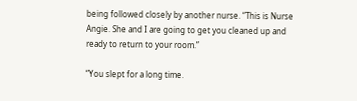being followed closely by another nurse. “This is Nurse Angie. She and I are going to get you cleaned up and ready to return to your room.”

“You slept for a long time.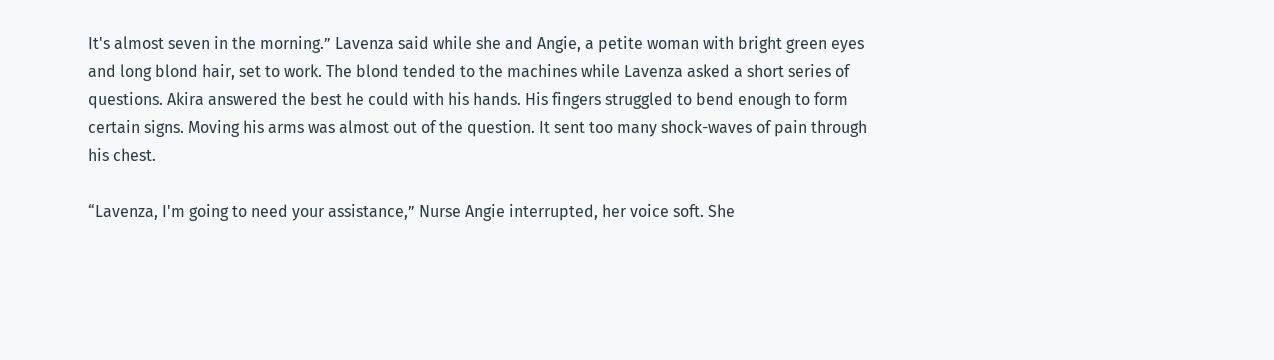It's almost seven in the morning.” Lavenza said while she and Angie, a petite woman with bright green eyes and long blond hair, set to work. The blond tended to the machines while Lavenza asked a short series of questions. Akira answered the best he could with his hands. His fingers struggled to bend enough to form certain signs. Moving his arms was almost out of the question. It sent too many shock-waves of pain through his chest.

“Lavenza, I'm going to need your assistance,” Nurse Angie interrupted, her voice soft. She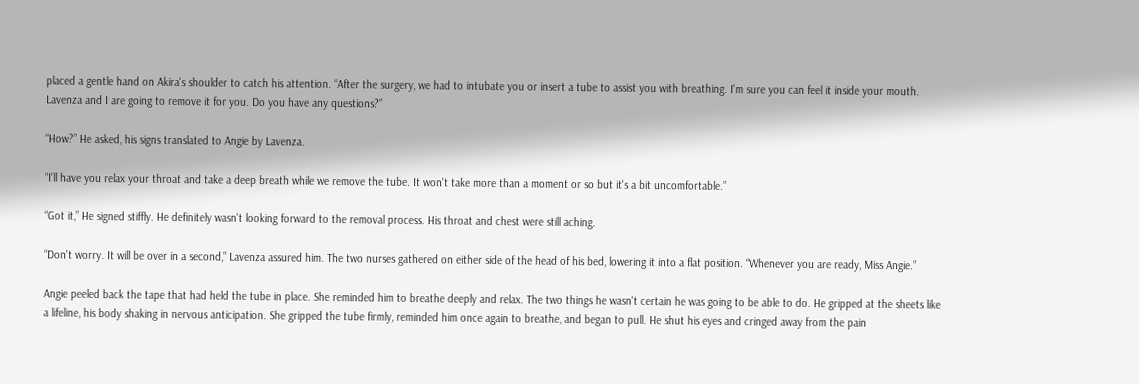placed a gentle hand on Akira's shoulder to catch his attention. “After the surgery, we had to intubate you or insert a tube to assist you with breathing. I'm sure you can feel it inside your mouth. Lavenza and I are going to remove it for you. Do you have any questions?”

“How?” He asked, his signs translated to Angie by Lavenza.

“I'll have you relax your throat and take a deep breath while we remove the tube. It won't take more than a moment or so but it's a bit uncomfortable.”

“Got it,” He signed stiffly. He definitely wasn't looking forward to the removal process. His throat and chest were still aching.

“Don't worry. It will be over in a second,” Lavenza assured him. The two nurses gathered on either side of the head of his bed, lowering it into a flat position. “Whenever you are ready, Miss Angie.”

Angie peeled back the tape that had held the tube in place. She reminded him to breathe deeply and relax. The two things he wasn't certain he was going to be able to do. He gripped at the sheets like a lifeline, his body shaking in nervous anticipation. She gripped the tube firmly, reminded him once again to breathe, and began to pull. He shut his eyes and cringed away from the pain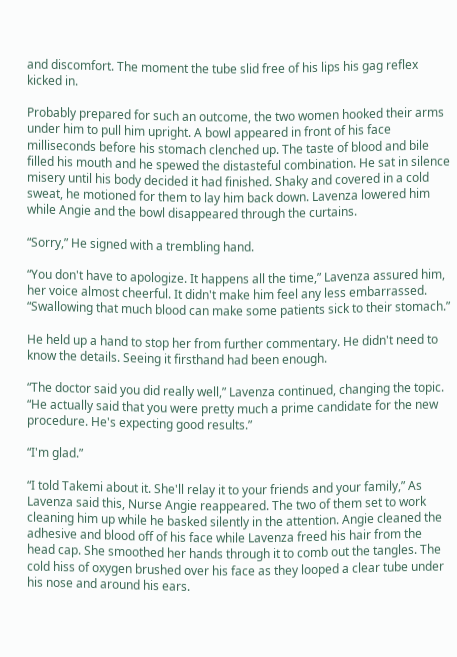and discomfort. The moment the tube slid free of his lips his gag reflex kicked in.

Probably prepared for such an outcome, the two women hooked their arms under him to pull him upright. A bowl appeared in front of his face milliseconds before his stomach clenched up. The taste of blood and bile filled his mouth and he spewed the distasteful combination. He sat in silence misery until his body decided it had finished. Shaky and covered in a cold sweat, he motioned for them to lay him back down. Lavenza lowered him while Angie and the bowl disappeared through the curtains.

“Sorry,” He signed with a trembling hand.

“You don't have to apologize. It happens all the time,” Lavenza assured him, her voice almost cheerful. It didn't make him feel any less embarrassed. “Swallowing that much blood can make some patients sick to their stomach.”

He held up a hand to stop her from further commentary. He didn't need to know the details. Seeing it firsthand had been enough.

“The doctor said you did really well,” Lavenza continued, changing the topic. “He actually said that you were pretty much a prime candidate for the new procedure. He's expecting good results.”

“I'm glad.”

“I told Takemi about it. She'll relay it to your friends and your family,” As Lavenza said this, Nurse Angie reappeared. The two of them set to work cleaning him up while he basked silently in the attention. Angie cleaned the adhesive and blood off of his face while Lavenza freed his hair from the head cap. She smoothed her hands through it to comb out the tangles. The cold hiss of oxygen brushed over his face as they looped a clear tube under his nose and around his ears.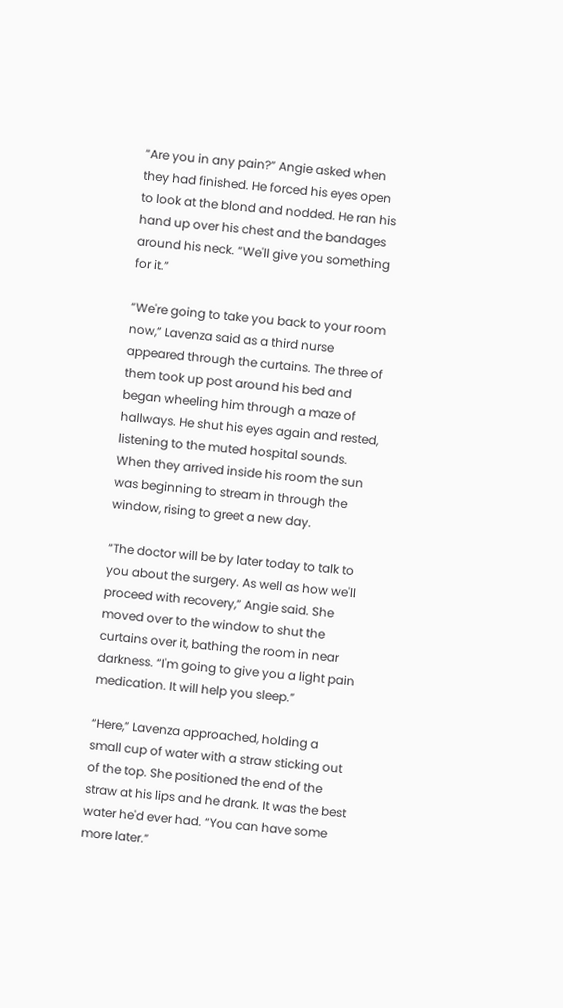“Are you in any pain?” Angie asked when they had finished. He forced his eyes open to look at the blond and nodded. He ran his hand up over his chest and the bandages around his neck. “We'll give you something for it.”

“We're going to take you back to your room now,” Lavenza said as a third nurse appeared through the curtains. The three of them took up post around his bed and began wheeling him through a maze of hallways. He shut his eyes again and rested, listening to the muted hospital sounds. When they arrived inside his room the sun was beginning to stream in through the window, rising to greet a new day.

“The doctor will be by later today to talk to you about the surgery. As well as how we'll proceed with recovery,” Angie said. She moved over to the window to shut the curtains over it, bathing the room in near darkness. “I'm going to give you a light pain medication. It will help you sleep.”

“Here,” Lavenza approached, holding a small cup of water with a straw sticking out of the top. She positioned the end of the straw at his lips and he drank. It was the best water he'd ever had. “You can have some more later.”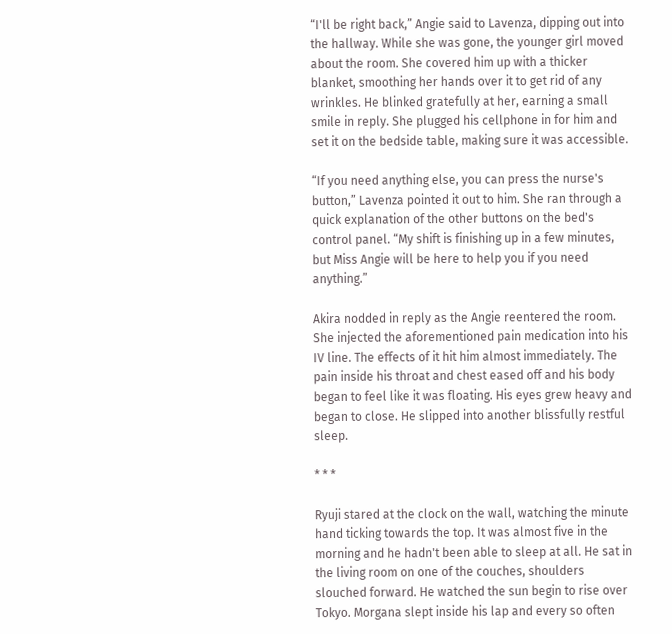“I'll be right back,” Angie said to Lavenza, dipping out into the hallway. While she was gone, the younger girl moved about the room. She covered him up with a thicker blanket, smoothing her hands over it to get rid of any wrinkles. He blinked gratefully at her, earning a small smile in reply. She plugged his cellphone in for him and set it on the bedside table, making sure it was accessible.

“If you need anything else, you can press the nurse's button,” Lavenza pointed it out to him. She ran through a quick explanation of the other buttons on the bed's control panel. “My shift is finishing up in a few minutes, but Miss Angie will be here to help you if you need anything.”

Akira nodded in reply as the Angie reentered the room. She injected the aforementioned pain medication into his IV line. The effects of it hit him almost immediately. The pain inside his throat and chest eased off and his body began to feel like it was floating. His eyes grew heavy and began to close. He slipped into another blissfully restful sleep.

* * *

Ryuji stared at the clock on the wall, watching the minute hand ticking towards the top. It was almost five in the morning and he hadn't been able to sleep at all. He sat in the living room on one of the couches, shoulders slouched forward. He watched the sun begin to rise over Tokyo. Morgana slept inside his lap and every so often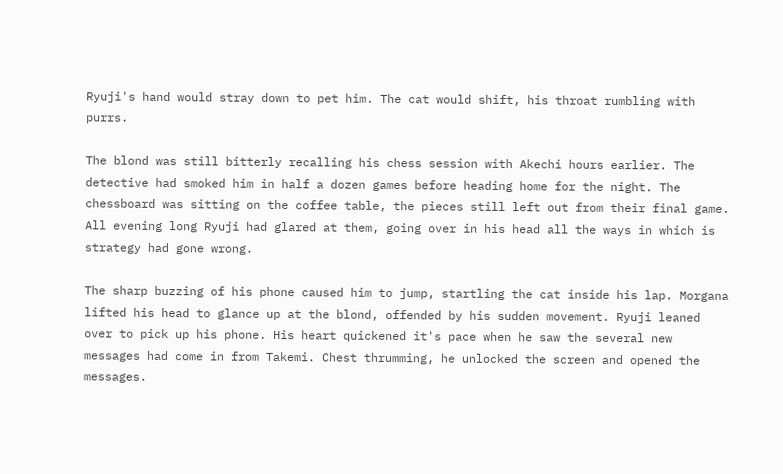Ryuji's hand would stray down to pet him. The cat would shift, his throat rumbling with purrs.

The blond was still bitterly recalling his chess session with Akechi hours earlier. The detective had smoked him in half a dozen games before heading home for the night. The chessboard was sitting on the coffee table, the pieces still left out from their final game. All evening long Ryuji had glared at them, going over in his head all the ways in which is strategy had gone wrong.

The sharp buzzing of his phone caused him to jump, startling the cat inside his lap. Morgana lifted his head to glance up at the blond, offended by his sudden movement. Ryuji leaned over to pick up his phone. His heart quickened it's pace when he saw the several new messages had come in from Takemi. Chest thrumming, he unlocked the screen and opened the messages.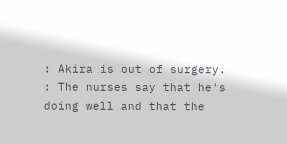: Akira is out of surgery.
: The nurses say that he's doing well and that the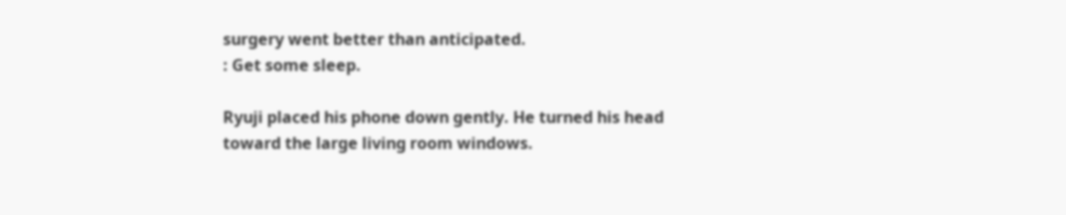surgery went better than anticipated.
: Get some sleep.

Ryuji placed his phone down gently. He turned his head toward the large living room windows.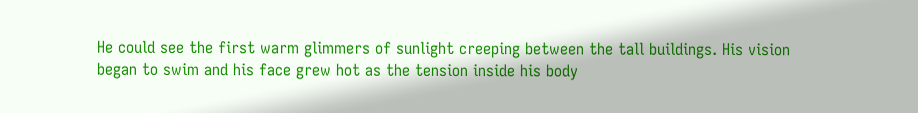He could see the first warm glimmers of sunlight creeping between the tall buildings. His vision began to swim and his face grew hot as the tension inside his body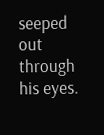seeped out through his eyes.